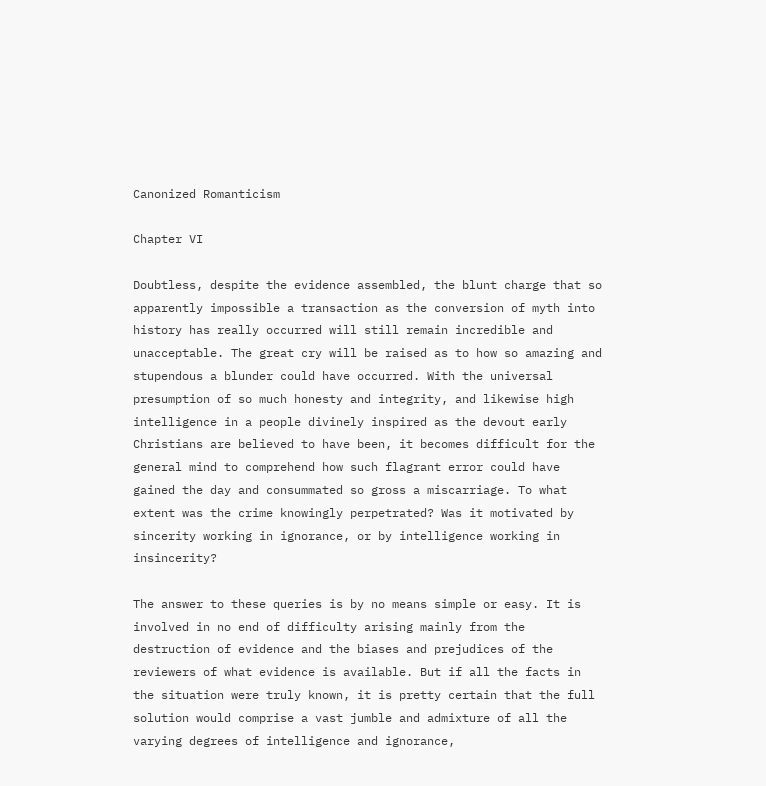Canonized Romanticism

Chapter VI

Doubtless, despite the evidence assembled, the blunt charge that so apparently impossible a transaction as the conversion of myth into history has really occurred will still remain incredible and unacceptable. The great cry will be raised as to how so amazing and stupendous a blunder could have occurred. With the universal presumption of so much honesty and integrity, and likewise high intelligence in a people divinely inspired as the devout early Christians are believed to have been, it becomes difficult for the general mind to comprehend how such flagrant error could have gained the day and consummated so gross a miscarriage. To what extent was the crime knowingly perpetrated? Was it motivated by sincerity working in ignorance, or by intelligence working in insincerity?

The answer to these queries is by no means simple or easy. It is involved in no end of difficulty arising mainly from the destruction of evidence and the biases and prejudices of the reviewers of what evidence is available. But if all the facts in the situation were truly known, it is pretty certain that the full solution would comprise a vast jumble and admixture of all the varying degrees of intelligence and ignorance,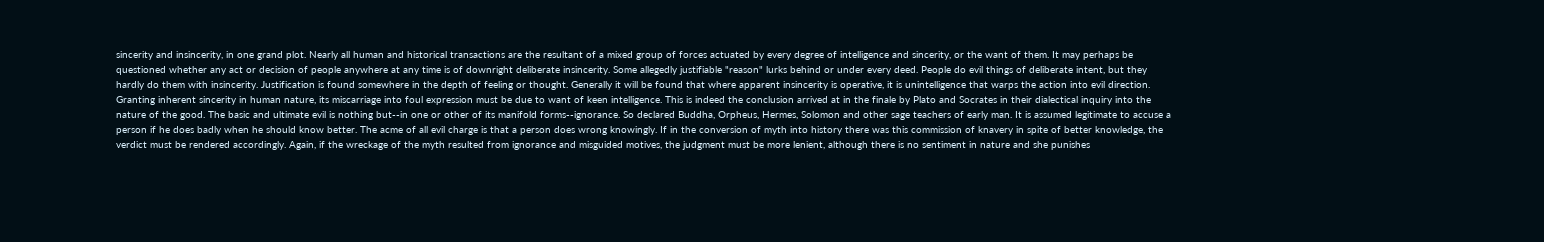sincerity and insincerity, in one grand plot. Nearly all human and historical transactions are the resultant of a mixed group of forces actuated by every degree of intelligence and sincerity, or the want of them. It may perhaps be questioned whether any act or decision of people anywhere at any time is of downright deliberate insincerity. Some allegedly justifiable "reason" lurks behind or under every deed. People do evil things of deliberate intent, but they hardly do them with insincerity. Justification is found somewhere in the depth of feeling or thought. Generally it will be found that where apparent insincerity is operative, it is unintelligence that warps the action into evil direction. Granting inherent sincerity in human nature, its miscarriage into foul expression must be due to want of keen intelligence. This is indeed the conclusion arrived at in the finale by Plato and Socrates in their dialectical inquiry into the nature of the good. The basic and ultimate evil is nothing but--in one or other of its manifold forms--ignorance. So declared Buddha, Orpheus, Hermes, Solomon and other sage teachers of early man. It is assumed legitimate to accuse a person if he does badly when he should know better. The acme of all evil charge is that a person does wrong knowingly. If in the conversion of myth into history there was this commission of knavery in spite of better knowledge, the verdict must be rendered accordingly. Again, if the wreckage of the myth resulted from ignorance and misguided motives, the judgment must be more lenient, although there is no sentiment in nature and she punishes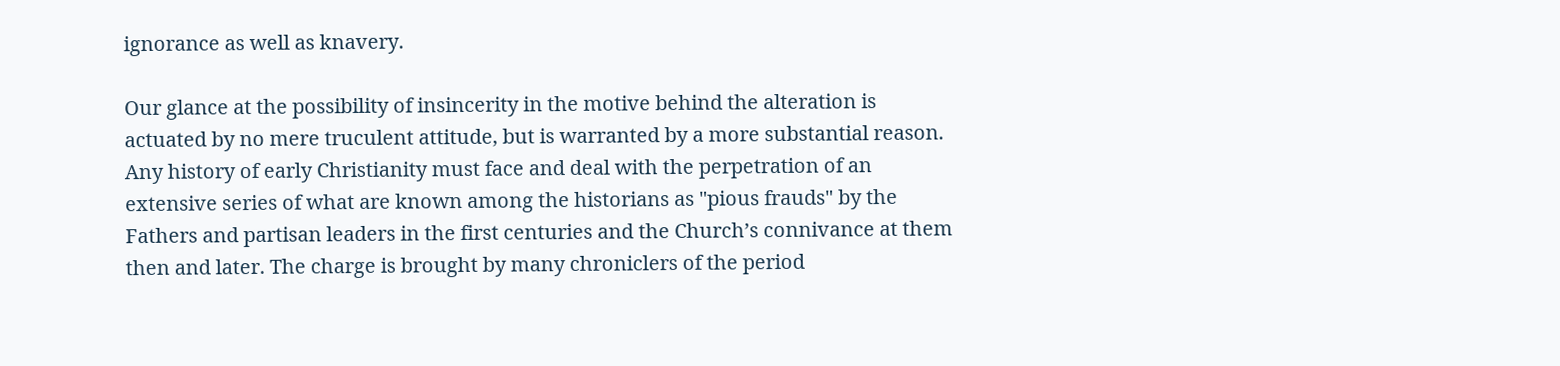ignorance as well as knavery.

Our glance at the possibility of insincerity in the motive behind the alteration is actuated by no mere truculent attitude, but is warranted by a more substantial reason. Any history of early Christianity must face and deal with the perpetration of an extensive series of what are known among the historians as "pious frauds" by the Fathers and partisan leaders in the first centuries and the Church’s connivance at them then and later. The charge is brought by many chroniclers of the period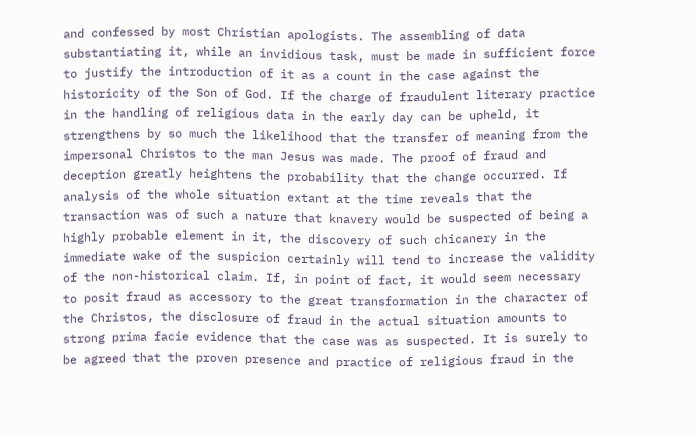and confessed by most Christian apologists. The assembling of data substantiating it, while an invidious task, must be made in sufficient force to justify the introduction of it as a count in the case against the historicity of the Son of God. If the charge of fraudulent literary practice in the handling of religious data in the early day can be upheld, it strengthens by so much the likelihood that the transfer of meaning from the impersonal Christos to the man Jesus was made. The proof of fraud and deception greatly heightens the probability that the change occurred. If analysis of the whole situation extant at the time reveals that the transaction was of such a nature that knavery would be suspected of being a highly probable element in it, the discovery of such chicanery in the immediate wake of the suspicion certainly will tend to increase the validity of the non-historical claim. If, in point of fact, it would seem necessary to posit fraud as accessory to the great transformation in the character of the Christos, the disclosure of fraud in the actual situation amounts to strong prima facie evidence that the case was as suspected. It is surely to be agreed that the proven presence and practice of religious fraud in the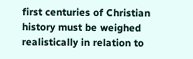first centuries of Christian history must be weighed realistically in relation to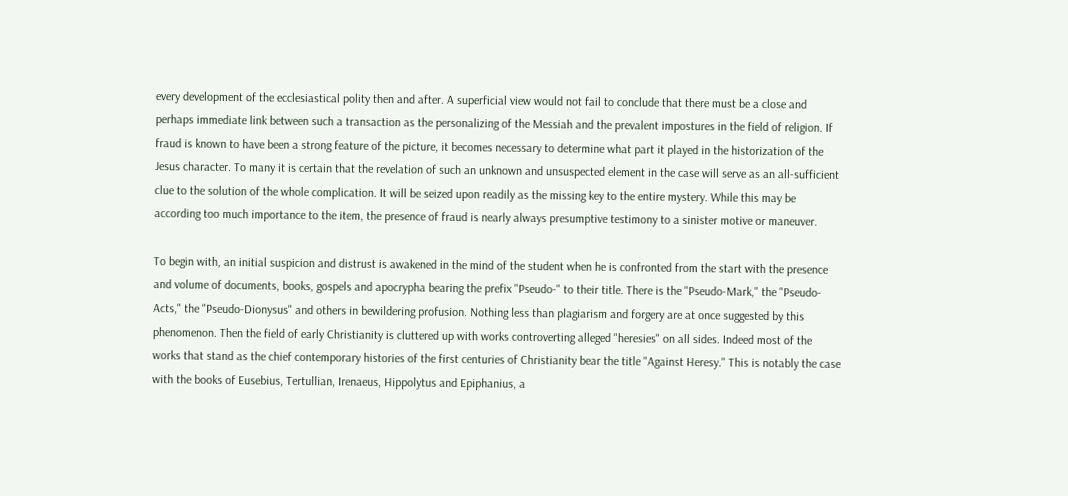every development of the ecclesiastical polity then and after. A superficial view would not fail to conclude that there must be a close and perhaps immediate link between such a transaction as the personalizing of the Messiah and the prevalent impostures in the field of religion. If fraud is known to have been a strong feature of the picture, it becomes necessary to determine what part it played in the historization of the Jesus character. To many it is certain that the revelation of such an unknown and unsuspected element in the case will serve as an all-sufficient clue to the solution of the whole complication. It will be seized upon readily as the missing key to the entire mystery. While this may be according too much importance to the item, the presence of fraud is nearly always presumptive testimony to a sinister motive or maneuver.

To begin with, an initial suspicion and distrust is awakened in the mind of the student when he is confronted from the start with the presence and volume of documents, books, gospels and apocrypha bearing the prefix "Pseudo-" to their title. There is the "Pseudo-Mark," the "Pseudo-Acts," the "Pseudo-Dionysus" and others in bewildering profusion. Nothing less than plagiarism and forgery are at once suggested by this phenomenon. Then the field of early Christianity is cluttered up with works controverting alleged "heresies" on all sides. Indeed most of the works that stand as the chief contemporary histories of the first centuries of Christianity bear the title "Against Heresy." This is notably the case with the books of Eusebius, Tertullian, Irenaeus, Hippolytus and Epiphanius, a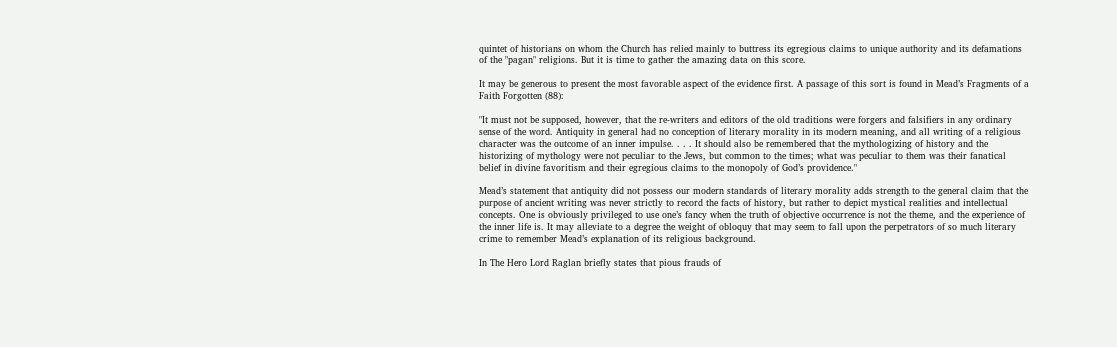quintet of historians on whom the Church has relied mainly to buttress its egregious claims to unique authority and its defamations of the "pagan" religions. But it is time to gather the amazing data on this score.

It may be generous to present the most favorable aspect of the evidence first. A passage of this sort is found in Mead’s Fragments of a Faith Forgotten (88):

"It must not be supposed, however, that the re-writers and editors of the old traditions were forgers and falsifiers in any ordinary sense of the word. Antiquity in general had no conception of literary morality in its modern meaning, and all writing of a religious character was the outcome of an inner impulse. . . . It should also be remembered that the mythologizing of history and the historizing of mythology were not peculiar to the Jews, but common to the times; what was peculiar to them was their fanatical belief in divine favoritism and their egregious claims to the monopoly of God’s providence."

Mead’s statement that antiquity did not possess our modern standards of literary morality adds strength to the general claim that the purpose of ancient writing was never strictly to record the facts of history, but rather to depict mystical realities and intellectual concepts. One is obviously privileged to use one’s fancy when the truth of objective occurrence is not the theme, and the experience of the inner life is. It may alleviate to a degree the weight of obloquy that may seem to fall upon the perpetrators of so much literary crime to remember Mead’s explanation of its religious background.

In The Hero Lord Raglan briefly states that pious frauds of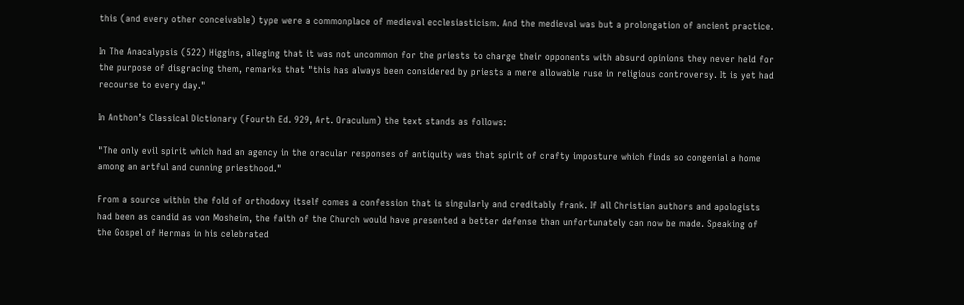this (and every other conceivable) type were a commonplace of medieval ecclesiasticism. And the medieval was but a prolongation of ancient practice.

In The Anacalypsis (522) Higgins, alleging that it was not uncommon for the priests to charge their opponents with absurd opinions they never held for the purpose of disgracing them, remarks that "this has always been considered by priests a mere allowable ruse in religious controversy. It is yet had recourse to every day."

In Anthon’s Classical Dictionary (Fourth Ed. 929, Art. Oraculum) the text stands as follows:

"The only evil spirit which had an agency in the oracular responses of antiquity was that spirit of crafty imposture which finds so congenial a home among an artful and cunning priesthood."

From a source within the fold of orthodoxy itself comes a confession that is singularly and creditably frank. If all Christian authors and apologists had been as candid as von Mosheim, the faith of the Church would have presented a better defense than unfortunately can now be made. Speaking of the Gospel of Hermas in his celebrated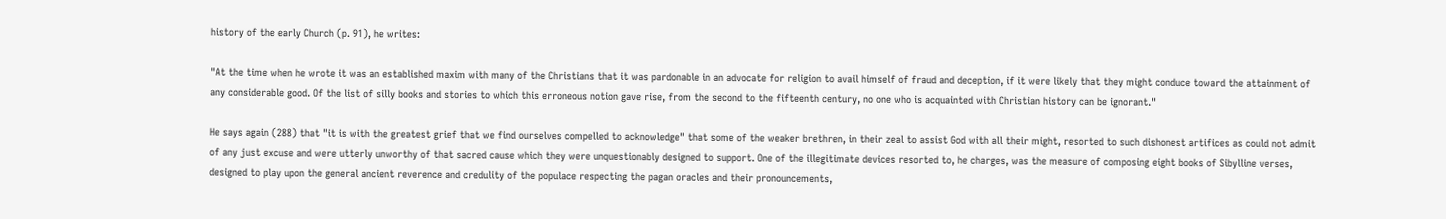history of the early Church (p. 91), he writes:

"At the time when he wrote it was an established maxim with many of the Christians that it was pardonable in an advocate for religion to avail himself of fraud and deception, if it were likely that they might conduce toward the attainment of any considerable good. Of the list of silly books and stories to which this erroneous notion gave rise, from the second to the fifteenth century, no one who is acquainted with Christian history can be ignorant."

He says again (288) that "it is with the greatest grief that we find ourselves compelled to acknowledge" that some of the weaker brethren, in their zeal to assist God with all their might, resorted to such dishonest artifices as could not admit of any just excuse and were utterly unworthy of that sacred cause which they were unquestionably designed to support. One of the illegitimate devices resorted to, he charges, was the measure of composing eight books of Sibylline verses, designed to play upon the general ancient reverence and credulity of the populace respecting the pagan oracles and their pronouncements,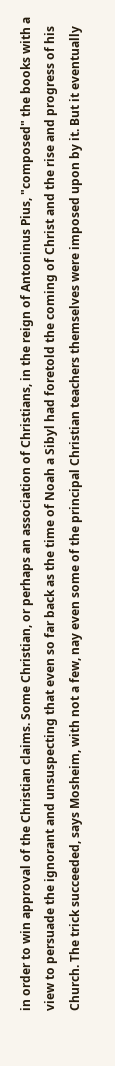in order to win approval of the Christian claims. Some Christian, or perhaps an association of Christians, in the reign of Antoninus Pius, "composed" the books with a view to persuade the ignorant and unsuspecting that even so far back as the time of Noah a Sibyl had foretold the coming of Christ and the rise and progress of his Church. The trick succeeded, says Mosheim, with not a few, nay even some of the principal Christian teachers themselves were imposed upon by it. But it eventually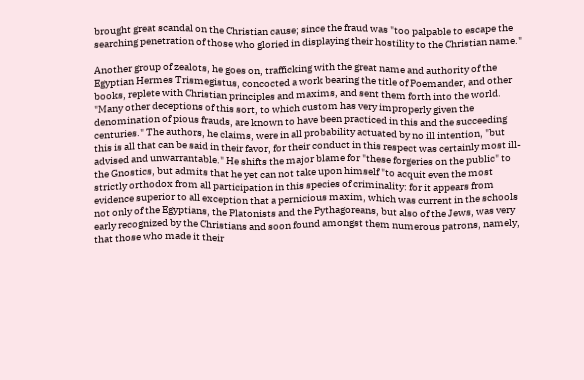brought great scandal on the Christian cause; since the fraud was "too palpable to escape the searching penetration of those who gloried in displaying their hostility to the Christian name."

Another group of zealots, he goes on, trafficking with the great name and authority of the Egyptian Hermes Trismegistus, concocted a work bearing the title of Poemander, and other books, replete with Christian principles and maxims, and sent them forth into the world. "Many other deceptions of this sort, to which custom has very improperly given the denomination of pious frauds, are known to have been practiced in this and the succeeding centuries." The authors, he claims, were in all probability actuated by no ill intention, "but this is all that can be said in their favor, for their conduct in this respect was certainly most ill-advised and unwarrantable." He shifts the major blame for "these forgeries on the public" to the Gnostics, but admits that he yet can not take upon himself "to acquit even the most strictly orthodox from all participation in this species of criminality: for it appears from evidence superior to all exception that a pernicious maxim, which was current in the schools not only of the Egyptians, the Platonists and the Pythagoreans, but also of the Jews, was very early recognized by the Christians and soon found amongst them numerous patrons, namely, that those who made it their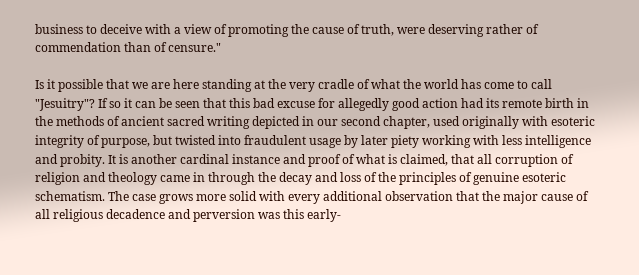business to deceive with a view of promoting the cause of truth, were deserving rather of commendation than of censure."

Is it possible that we are here standing at the very cradle of what the world has come to call "Jesuitry"? If so it can be seen that this bad excuse for allegedly good action had its remote birth in the methods of ancient sacred writing depicted in our second chapter, used originally with esoteric integrity of purpose, but twisted into fraudulent usage by later piety working with less intelligence and probity. It is another cardinal instance and proof of what is claimed, that all corruption of religion and theology came in through the decay and loss of the principles of genuine esoteric schematism. The case grows more solid with every additional observation that the major cause of all religious decadence and perversion was this early-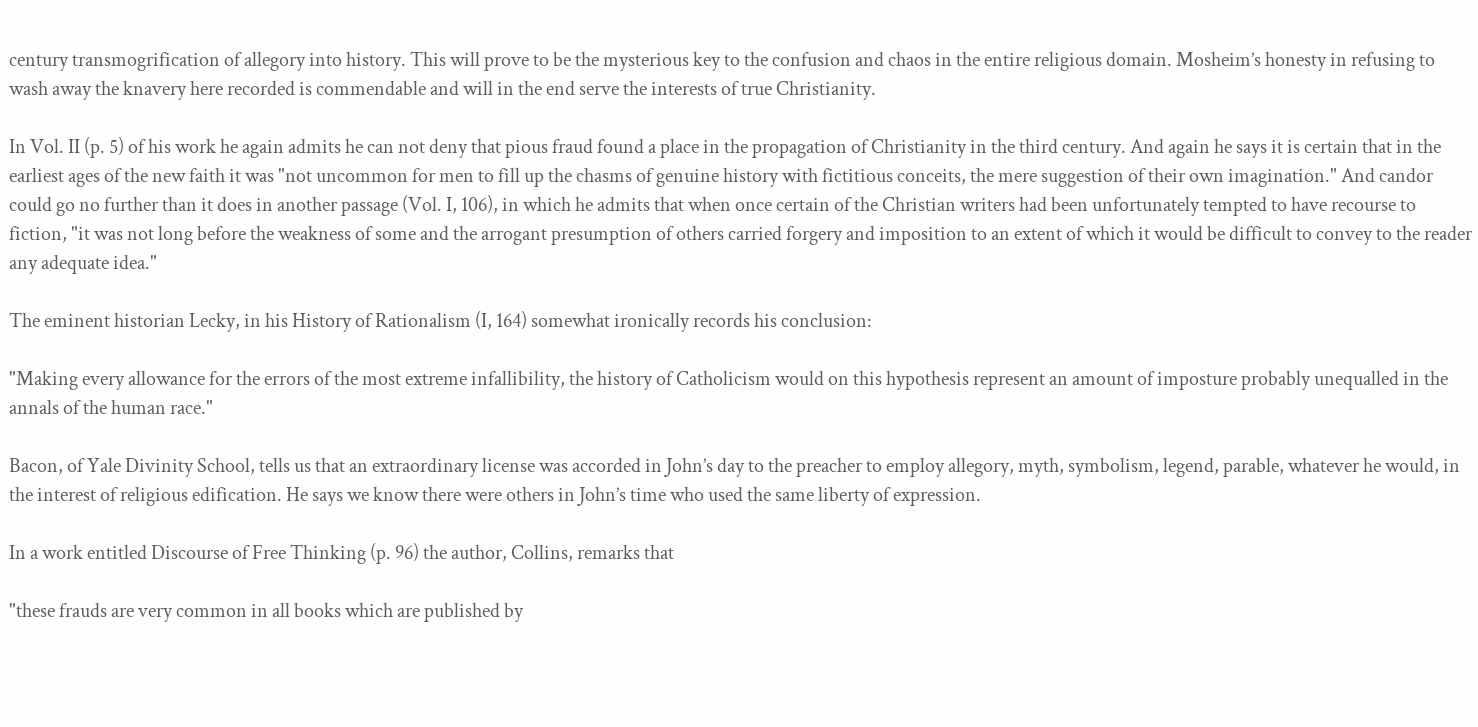century transmogrification of allegory into history. This will prove to be the mysterious key to the confusion and chaos in the entire religious domain. Mosheim’s honesty in refusing to wash away the knavery here recorded is commendable and will in the end serve the interests of true Christianity.

In Vol. II (p. 5) of his work he again admits he can not deny that pious fraud found a place in the propagation of Christianity in the third century. And again he says it is certain that in the earliest ages of the new faith it was "not uncommon for men to fill up the chasms of genuine history with fictitious conceits, the mere suggestion of their own imagination." And candor could go no further than it does in another passage (Vol. I, 106), in which he admits that when once certain of the Christian writers had been unfortunately tempted to have recourse to fiction, "it was not long before the weakness of some and the arrogant presumption of others carried forgery and imposition to an extent of which it would be difficult to convey to the reader any adequate idea."

The eminent historian Lecky, in his History of Rationalism (I, 164) somewhat ironically records his conclusion:

"Making every allowance for the errors of the most extreme infallibility, the history of Catholicism would on this hypothesis represent an amount of imposture probably unequalled in the annals of the human race."

Bacon, of Yale Divinity School, tells us that an extraordinary license was accorded in John’s day to the preacher to employ allegory, myth, symbolism, legend, parable, whatever he would, in the interest of religious edification. He says we know there were others in John’s time who used the same liberty of expression.

In a work entitled Discourse of Free Thinking (p. 96) the author, Collins, remarks that

"these frauds are very common in all books which are published by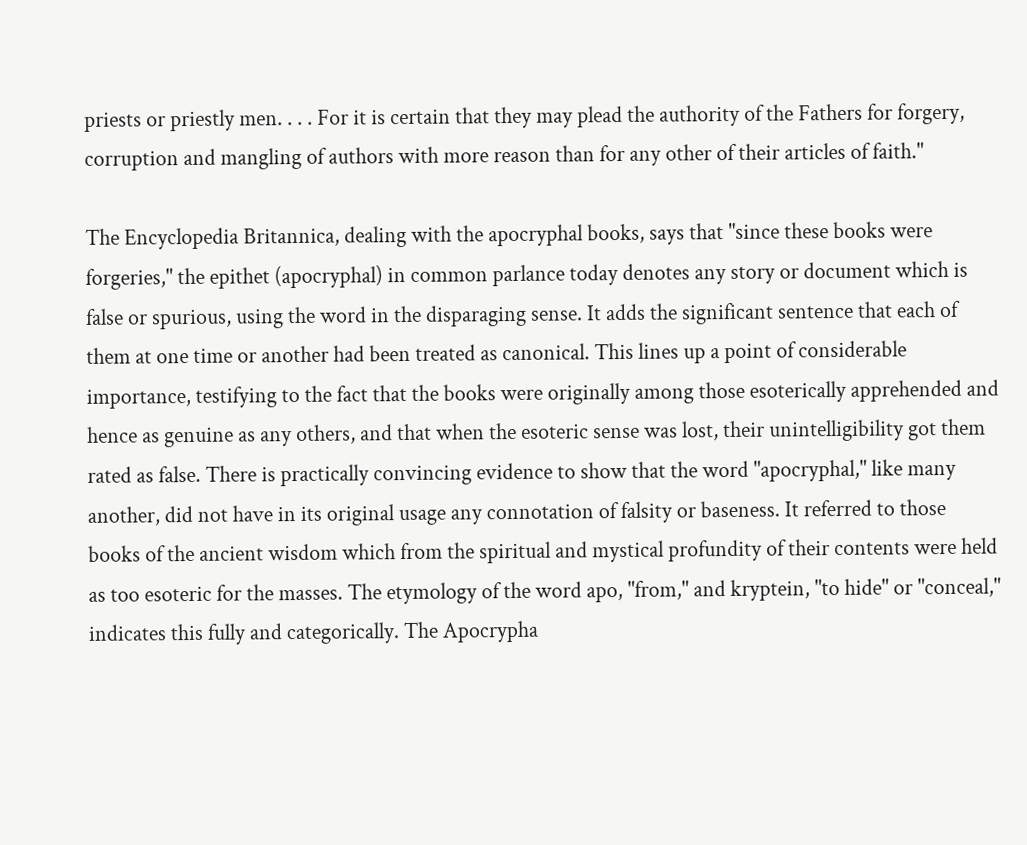priests or priestly men. . . . For it is certain that they may plead the authority of the Fathers for forgery, corruption and mangling of authors with more reason than for any other of their articles of faith."

The Encyclopedia Britannica, dealing with the apocryphal books, says that "since these books were forgeries," the epithet (apocryphal) in common parlance today denotes any story or document which is false or spurious, using the word in the disparaging sense. It adds the significant sentence that each of them at one time or another had been treated as canonical. This lines up a point of considerable importance, testifying to the fact that the books were originally among those esoterically apprehended and hence as genuine as any others, and that when the esoteric sense was lost, their unintelligibility got them rated as false. There is practically convincing evidence to show that the word "apocryphal," like many another, did not have in its original usage any connotation of falsity or baseness. It referred to those books of the ancient wisdom which from the spiritual and mystical profundity of their contents were held as too esoteric for the masses. The etymology of the word apo, "from," and kryptein, "to hide" or "conceal," indicates this fully and categorically. The Apocrypha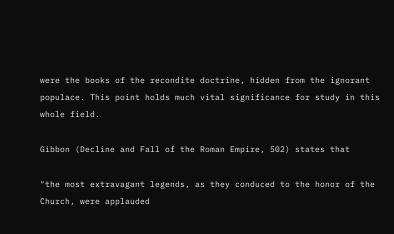were the books of the recondite doctrine, hidden from the ignorant populace. This point holds much vital significance for study in this whole field.

Gibbon (Decline and Fall of the Roman Empire, 502) states that

"the most extravagant legends, as they conduced to the honor of the Church, were applauded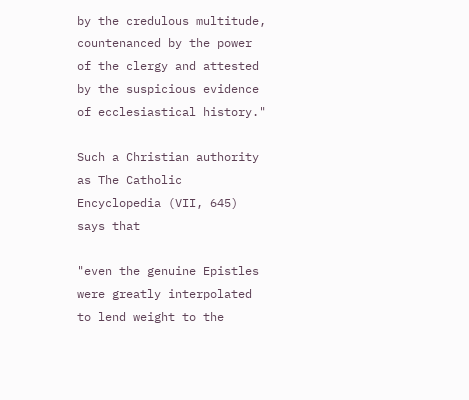by the credulous multitude, countenanced by the power of the clergy and attested by the suspicious evidence of ecclesiastical history."

Such a Christian authority as The Catholic Encyclopedia (VII, 645) says that

"even the genuine Epistles were greatly interpolated to lend weight to the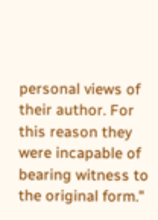personal views of their author. For this reason they were incapable of bearing witness to the original form."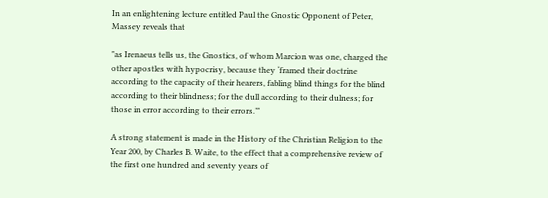In an enlightening lecture entitled Paul the Gnostic Opponent of Peter, Massey reveals that

"as Irenaeus tells us, the Gnostics, of whom Marcion was one, charged the other apostles with hypocrisy, because they ‘framed their doctrine according to the capacity of their hearers, fabling blind things for the blind according to their blindness; for the dull according to their dulness; for those in error according to their errors.’"

A strong statement is made in the History of the Christian Religion to the Year 200, by Charles B. Waite, to the effect that a comprehensive review of the first one hundred and seventy years of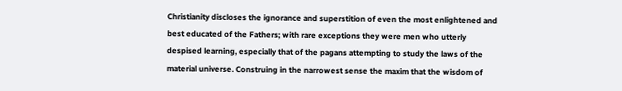Christianity discloses the ignorance and superstition of even the most enlightened and best educated of the Fathers; with rare exceptions they were men who utterly despised learning, especially that of the pagans attempting to study the laws of the material universe. Construing in the narrowest sense the maxim that the wisdom of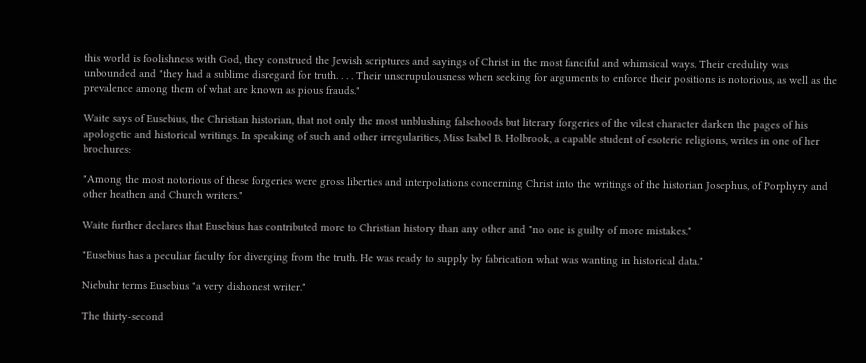this world is foolishness with God, they construed the Jewish scriptures and sayings of Christ in the most fanciful and whimsical ways. Their credulity was unbounded and "they had a sublime disregard for truth. . . . Their unscrupulousness when seeking for arguments to enforce their positions is notorious, as well as the prevalence among them of what are known as pious frauds."

Waite says of Eusebius, the Christian historian, that not only the most unblushing falsehoods but literary forgeries of the vilest character darken the pages of his apologetic and historical writings. In speaking of such and other irregularities, Miss Isabel B. Holbrook, a capable student of esoteric religions, writes in one of her brochures:

"Among the most notorious of these forgeries were gross liberties and interpolations concerning Christ into the writings of the historian Josephus, of Porphyry and other heathen and Church writers."

Waite further declares that Eusebius has contributed more to Christian history than any other and "no one is guilty of more mistakes."

"Eusebius has a peculiar faculty for diverging from the truth. He was ready to supply by fabrication what was wanting in historical data."

Niebuhr terms Eusebius "a very dishonest writer."

The thirty-second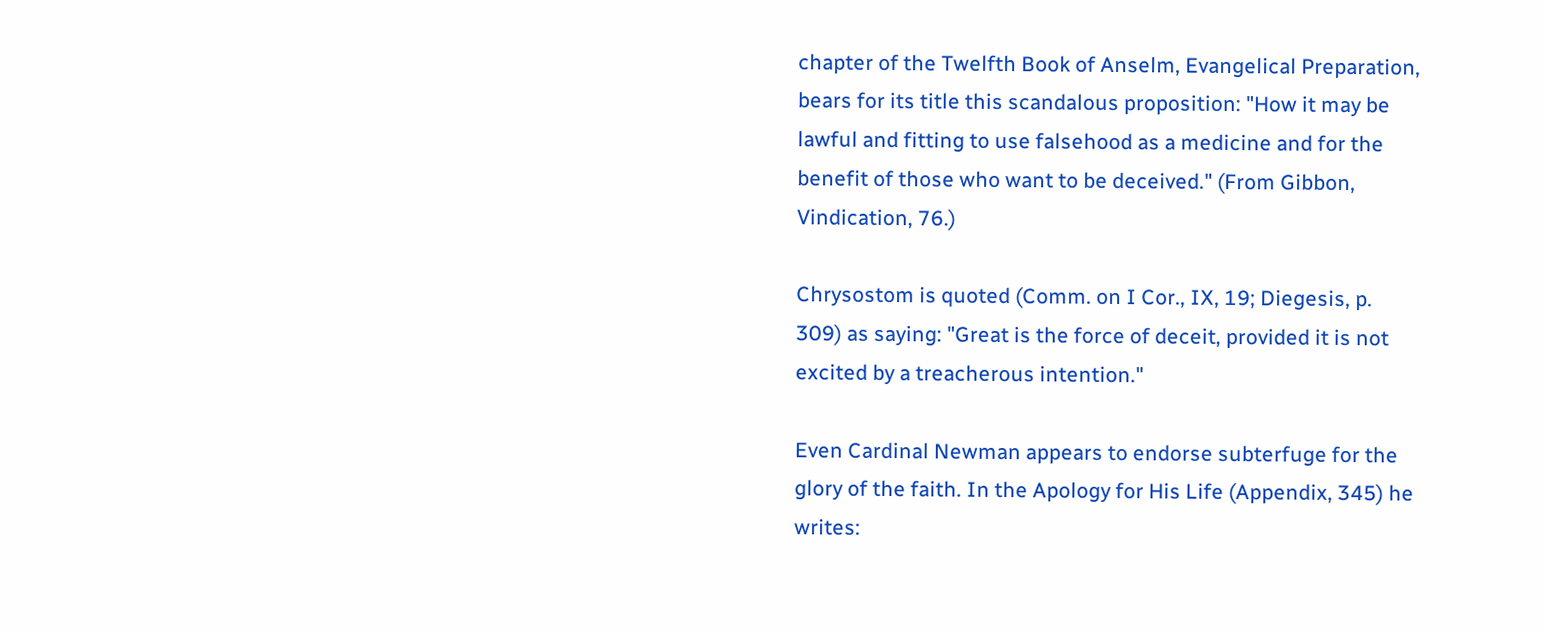chapter of the Twelfth Book of Anselm, Evangelical Preparation, bears for its title this scandalous proposition: "How it may be lawful and fitting to use falsehood as a medicine and for the benefit of those who want to be deceived." (From Gibbon, Vindication, 76.)

Chrysostom is quoted (Comm. on I Cor., IX, 19; Diegesis, p. 309) as saying: "Great is the force of deceit, provided it is not excited by a treacherous intention."

Even Cardinal Newman appears to endorse subterfuge for the glory of the faith. In the Apology for His Life (Appendix, 345) he writes: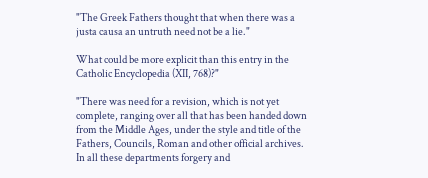"The Greek Fathers thought that when there was a justa causa an untruth need not be a lie."

What could be more explicit than this entry in the Catholic Encyclopedia (XII, 768)?"

"There was need for a revision, which is not yet complete, ranging over all that has been handed down from the Middle Ages, under the style and title of the Fathers, Councils, Roman and other official archives. In all these departments forgery and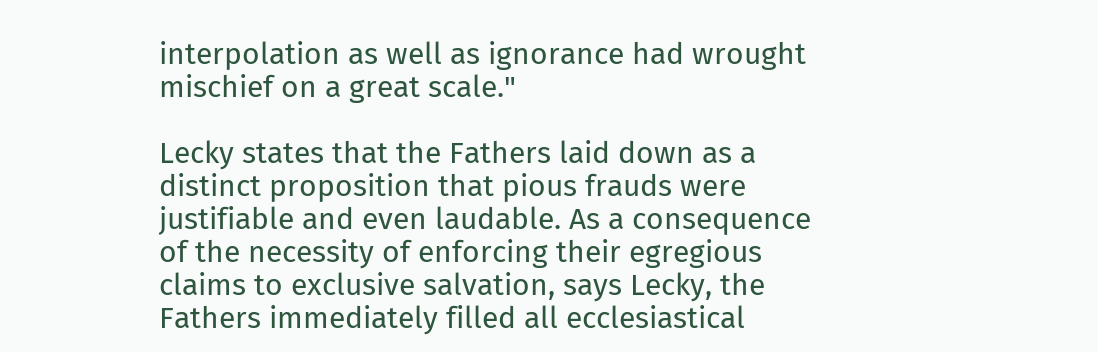interpolation as well as ignorance had wrought mischief on a great scale."

Lecky states that the Fathers laid down as a distinct proposition that pious frauds were justifiable and even laudable. As a consequence of the necessity of enforcing their egregious claims to exclusive salvation, says Lecky, the Fathers immediately filled all ecclesiastical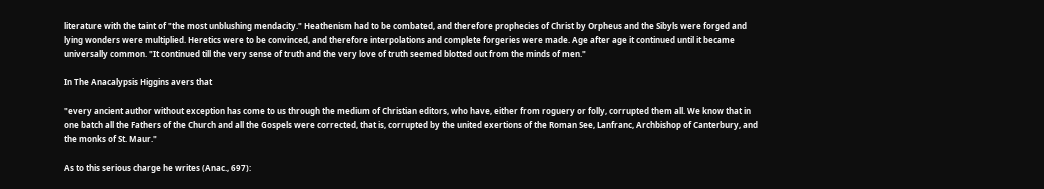literature with the taint of "the most unblushing mendacity." Heathenism had to be combated, and therefore prophecies of Christ by Orpheus and the Sibyls were forged and lying wonders were multiplied. Heretics were to be convinced, and therefore interpolations and complete forgeries were made. Age after age it continued until it became universally common. "It continued till the very sense of truth and the very love of truth seemed blotted out from the minds of men."

In The Anacalypsis Higgins avers that

"every ancient author without exception has come to us through the medium of Christian editors, who have, either from roguery or folly, corrupted them all. We know that in one batch all the Fathers of the Church and all the Gospels were corrected, that is, corrupted by the united exertions of the Roman See, Lanfranc, Archbishop of Canterbury, and the monks of St. Maur."

As to this serious charge he writes (Anac., 697):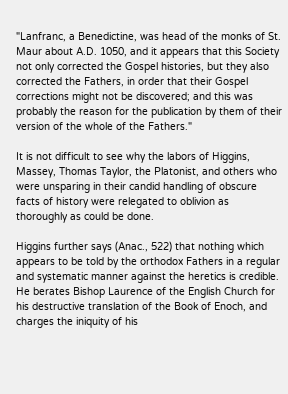"Lanfranc, a Benedictine, was head of the monks of St. Maur about A.D. 1050, and it appears that this Society not only corrected the Gospel histories, but they also corrected the Fathers, in order that their Gospel corrections might not be discovered; and this was probably the reason for the publication by them of their version of the whole of the Fathers."

It is not difficult to see why the labors of Higgins, Massey, Thomas Taylor, the Platonist, and others who were unsparing in their candid handling of obscure facts of history were relegated to oblivion as thoroughly as could be done.

Higgins further says (Anac., 522) that nothing which appears to be told by the orthodox Fathers in a regular and systematic manner against the heretics is credible. He berates Bishop Laurence of the English Church for his destructive translation of the Book of Enoch, and charges the iniquity of his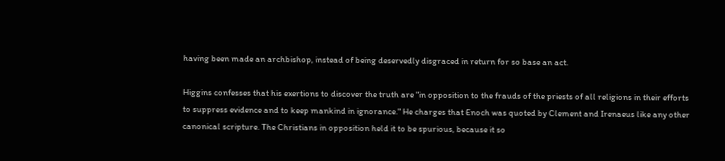having been made an archbishop, instead of being deservedly disgraced in return for so base an act.

Higgins confesses that his exertions to discover the truth are "in opposition to the frauds of the priests of all religions in their efforts to suppress evidence and to keep mankind in ignorance." He charges that Enoch was quoted by Clement and Irenaeus like any other canonical scripture. The Christians in opposition held it to be spurious, because it so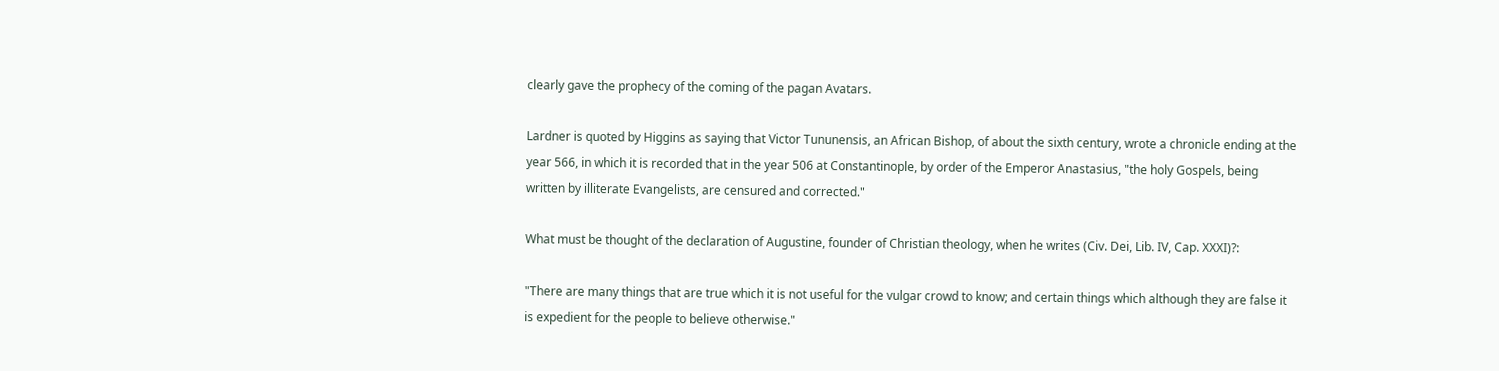clearly gave the prophecy of the coming of the pagan Avatars.

Lardner is quoted by Higgins as saying that Victor Tununensis, an African Bishop, of about the sixth century, wrote a chronicle ending at the year 566, in which it is recorded that in the year 506 at Constantinople, by order of the Emperor Anastasius, "the holy Gospels, being written by illiterate Evangelists, are censured and corrected."

What must be thought of the declaration of Augustine, founder of Christian theology, when he writes (Civ. Dei, Lib. IV, Cap. XXXI)?:

"There are many things that are true which it is not useful for the vulgar crowd to know; and certain things which although they are false it is expedient for the people to believe otherwise."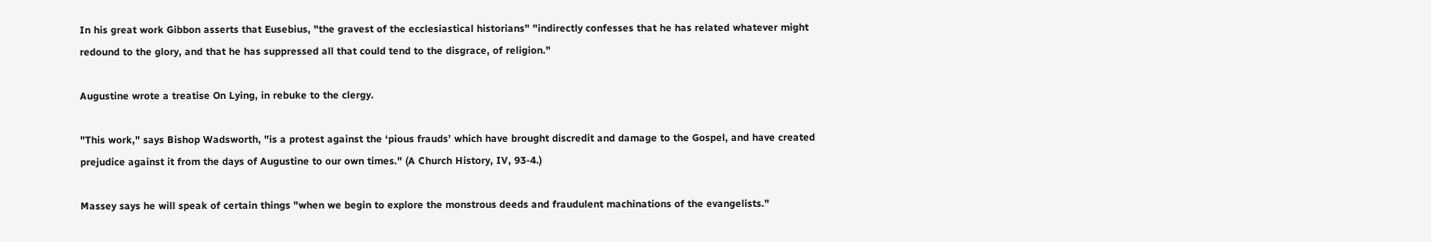In his great work Gibbon asserts that Eusebius, "the gravest of the ecclesiastical historians" "indirectly confesses that he has related whatever might redound to the glory, and that he has suppressed all that could tend to the disgrace, of religion."

Augustine wrote a treatise On Lying, in rebuke to the clergy.

"This work," says Bishop Wadsworth, "is a protest against the ‘pious frauds’ which have brought discredit and damage to the Gospel, and have created prejudice against it from the days of Augustine to our own times." (A Church History, IV, 93-4.)

Massey says he will speak of certain things "when we begin to explore the monstrous deeds and fraudulent machinations of the evangelists."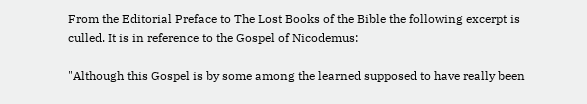From the Editorial Preface to The Lost Books of the Bible the following excerpt is culled. It is in reference to the Gospel of Nicodemus:

"Although this Gospel is by some among the learned supposed to have really been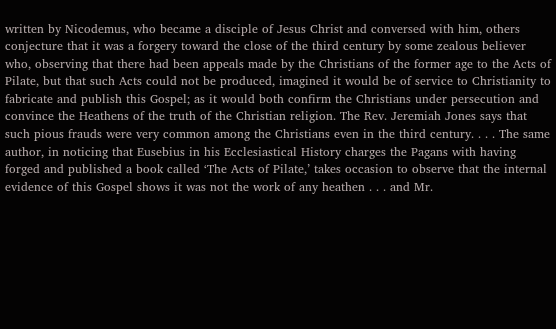written by Nicodemus, who became a disciple of Jesus Christ and conversed with him, others conjecture that it was a forgery toward the close of the third century by some zealous believer who, observing that there had been appeals made by the Christians of the former age to the Acts of Pilate, but that such Acts could not be produced, imagined it would be of service to Christianity to fabricate and publish this Gospel; as it would both confirm the Christians under persecution and convince the Heathens of the truth of the Christian religion. The Rev. Jeremiah Jones says that such pious frauds were very common among the Christians even in the third century. . . . The same author, in noticing that Eusebius in his Ecclesiastical History charges the Pagans with having forged and published a book called ‘The Acts of Pilate,’ takes occasion to observe that the internal evidence of this Gospel shows it was not the work of any heathen . . . and Mr.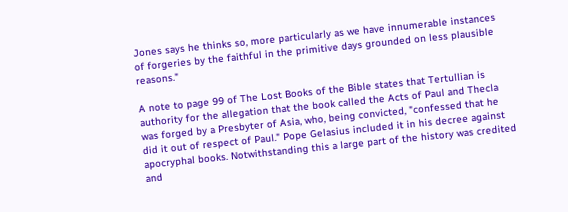Jones says he thinks so, more particularly as we have innumerable instances of forgeries by the faithful in the primitive days grounded on less plausible reasons."

A note to page 99 of The Lost Books of the Bible states that Tertullian is authority for the allegation that the book called the Acts of Paul and Thecla was forged by a Presbyter of Asia, who, being convicted, "confessed that he did it out of respect of Paul." Pope Gelasius included it in his decree against apocryphal books. Notwithstanding this a large part of the history was credited and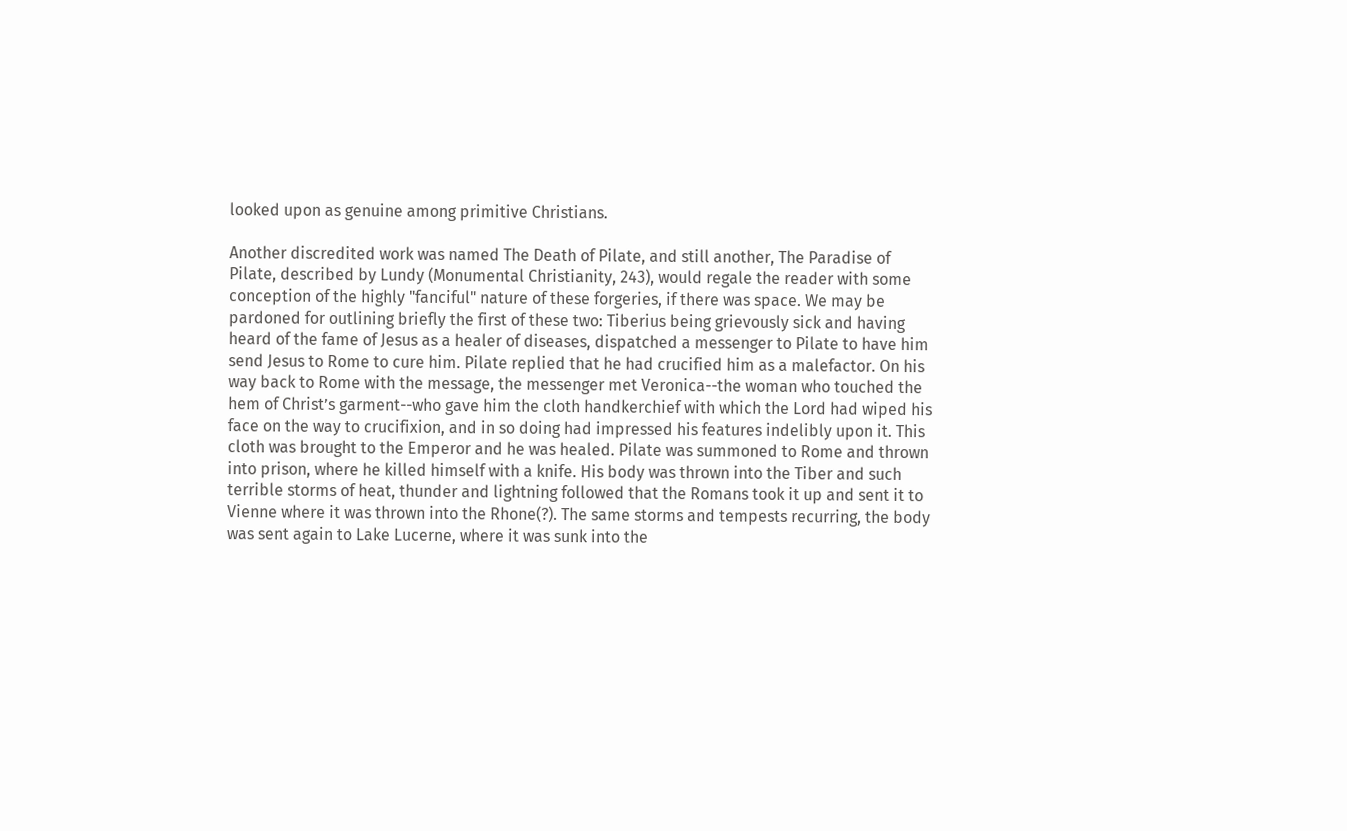looked upon as genuine among primitive Christians.

Another discredited work was named The Death of Pilate, and still another, The Paradise of Pilate, described by Lundy (Monumental Christianity, 243), would regale the reader with some conception of the highly "fanciful" nature of these forgeries, if there was space. We may be pardoned for outlining briefly the first of these two: Tiberius being grievously sick and having heard of the fame of Jesus as a healer of diseases, dispatched a messenger to Pilate to have him send Jesus to Rome to cure him. Pilate replied that he had crucified him as a malefactor. On his way back to Rome with the message, the messenger met Veronica--the woman who touched the hem of Christ’s garment--who gave him the cloth handkerchief with which the Lord had wiped his face on the way to crucifixion, and in so doing had impressed his features indelibly upon it. This cloth was brought to the Emperor and he was healed. Pilate was summoned to Rome and thrown into prison, where he killed himself with a knife. His body was thrown into the Tiber and such terrible storms of heat, thunder and lightning followed that the Romans took it up and sent it to Vienne where it was thrown into the Rhone(?). The same storms and tempests recurring, the body was sent again to Lake Lucerne, where it was sunk into the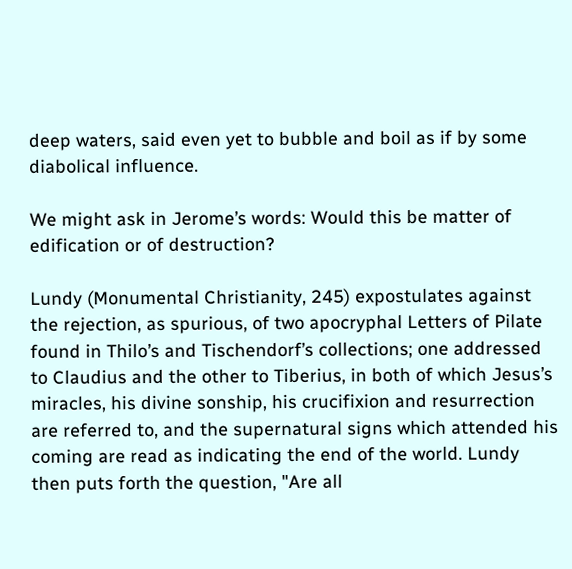deep waters, said even yet to bubble and boil as if by some diabolical influence.

We might ask in Jerome’s words: Would this be matter of edification or of destruction?

Lundy (Monumental Christianity, 245) expostulates against the rejection, as spurious, of two apocryphal Letters of Pilate found in Thilo’s and Tischendorf’s collections; one addressed to Claudius and the other to Tiberius, in both of which Jesus’s miracles, his divine sonship, his crucifixion and resurrection are referred to, and the supernatural signs which attended his coming are read as indicating the end of the world. Lundy then puts forth the question, "Are all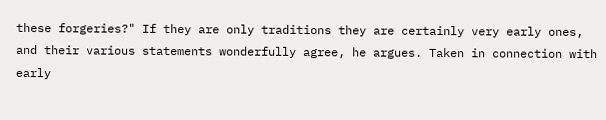these forgeries?" If they are only traditions they are certainly very early ones, and their various statements wonderfully agree, he argues. Taken in connection with early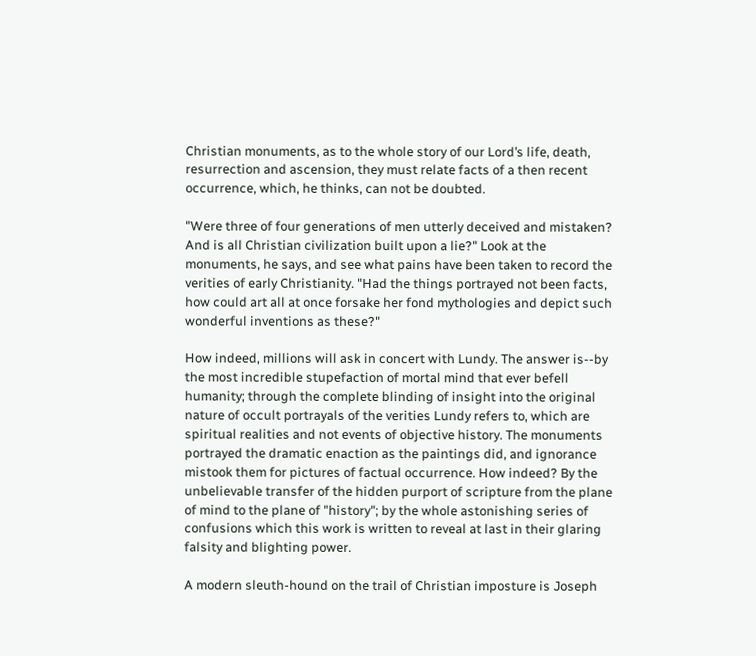Christian monuments, as to the whole story of our Lord’s life, death, resurrection and ascension, they must relate facts of a then recent occurrence, which, he thinks, can not be doubted.

"Were three of four generations of men utterly deceived and mistaken? And is all Christian civilization built upon a lie?" Look at the monuments, he says, and see what pains have been taken to record the verities of early Christianity. "Had the things portrayed not been facts, how could art all at once forsake her fond mythologies and depict such wonderful inventions as these?"

How indeed, millions will ask in concert with Lundy. The answer is--by the most incredible stupefaction of mortal mind that ever befell humanity; through the complete blinding of insight into the original nature of occult portrayals of the verities Lundy refers to, which are spiritual realities and not events of objective history. The monuments portrayed the dramatic enaction as the paintings did, and ignorance mistook them for pictures of factual occurrence. How indeed? By the unbelievable transfer of the hidden purport of scripture from the plane of mind to the plane of "history"; by the whole astonishing series of confusions which this work is written to reveal at last in their glaring falsity and blighting power.

A modern sleuth-hound on the trail of Christian imposture is Joseph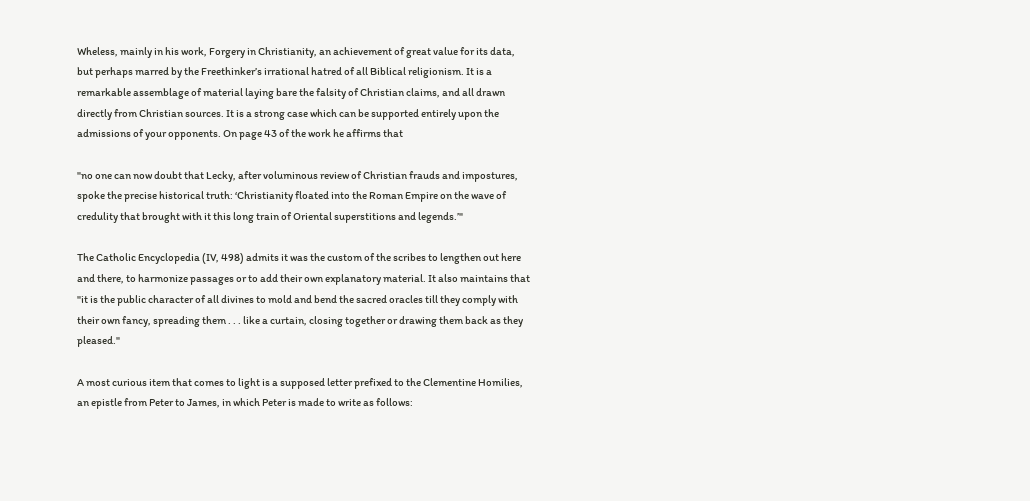Wheless, mainly in his work, Forgery in Christianity, an achievement of great value for its data, but perhaps marred by the Freethinker’s irrational hatred of all Biblical religionism. It is a remarkable assemblage of material laying bare the falsity of Christian claims, and all drawn directly from Christian sources. It is a strong case which can be supported entirely upon the admissions of your opponents. On page 43 of the work he affirms that

"no one can now doubt that Lecky, after voluminous review of Christian frauds and impostures, spoke the precise historical truth: ‘Christianity floated into the Roman Empire on the wave of credulity that brought with it this long train of Oriental superstitions and legends.’"

The Catholic Encyclopedia (IV, 498) admits it was the custom of the scribes to lengthen out here and there, to harmonize passages or to add their own explanatory material. It also maintains that "it is the public character of all divines to mold and bend the sacred oracles till they comply with their own fancy, spreading them . . . like a curtain, closing together or drawing them back as they pleased."

A most curious item that comes to light is a supposed letter prefixed to the Clementine Homilies, an epistle from Peter to James, in which Peter is made to write as follows: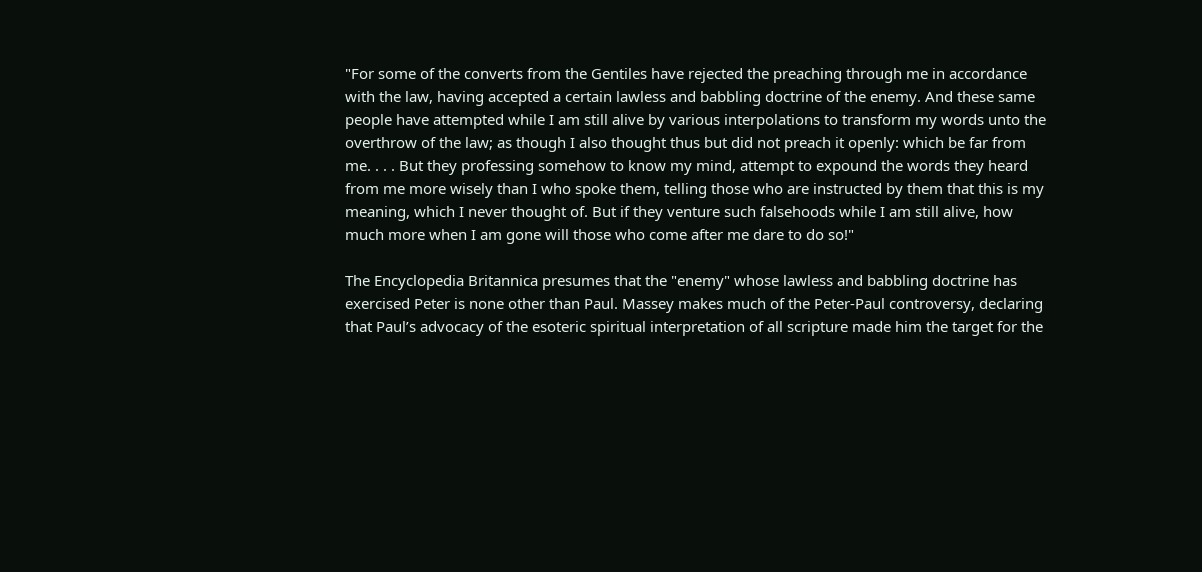"For some of the converts from the Gentiles have rejected the preaching through me in accordance with the law, having accepted a certain lawless and babbling doctrine of the enemy. And these same people have attempted while I am still alive by various interpolations to transform my words unto the overthrow of the law; as though I also thought thus but did not preach it openly: which be far from me. . . . But they professing somehow to know my mind, attempt to expound the words they heard from me more wisely than I who spoke them, telling those who are instructed by them that this is my meaning, which I never thought of. But if they venture such falsehoods while I am still alive, how much more when I am gone will those who come after me dare to do so!"

The Encyclopedia Britannica presumes that the "enemy" whose lawless and babbling doctrine has exercised Peter is none other than Paul. Massey makes much of the Peter-Paul controversy, declaring that Paul’s advocacy of the esoteric spiritual interpretation of all scripture made him the target for the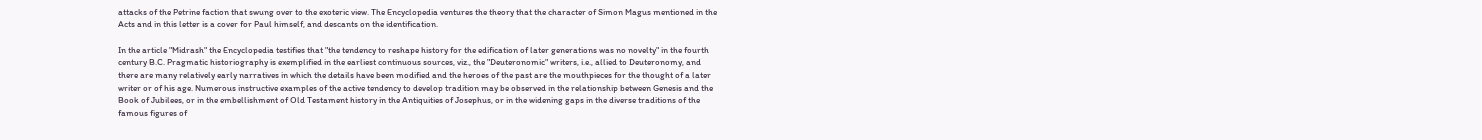attacks of the Petrine faction that swung over to the exoteric view. The Encyclopedia ventures the theory that the character of Simon Magus mentioned in the Acts and in this letter is a cover for Paul himself, and descants on the identification.

In the article "Midrash" the Encyclopedia testifies that "the tendency to reshape history for the edification of later generations was no novelty" in the fourth century B.C. Pragmatic historiography is exemplified in the earliest continuous sources, viz., the "Deuteronomic" writers, i.e., allied to Deuteronomy, and there are many relatively early narratives in which the details have been modified and the heroes of the past are the mouthpieces for the thought of a later writer or of his age. Numerous instructive examples of the active tendency to develop tradition may be observed in the relationship between Genesis and the Book of Jubilees, or in the embellishment of Old Testament history in the Antiquities of Josephus, or in the widening gaps in the diverse traditions of the famous figures of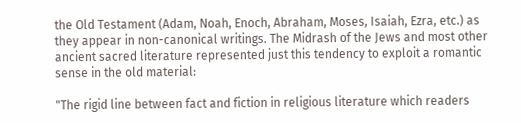the Old Testament (Adam, Noah, Enoch, Abraham, Moses, Isaiah, Ezra, etc.) as they appear in non-canonical writings. The Midrash of the Jews and most other ancient sacred literature represented just this tendency to exploit a romantic sense in the old material:

"The rigid line between fact and fiction in religious literature which readers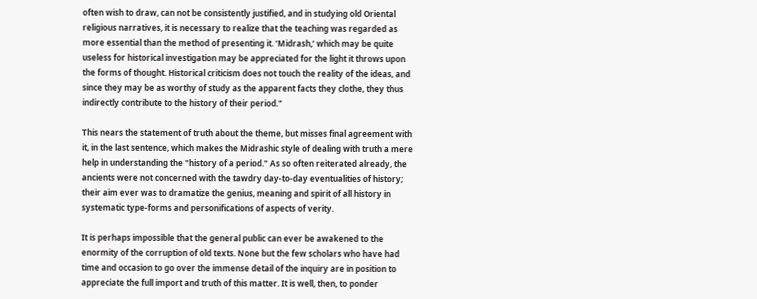often wish to draw, can not be consistently justified, and in studying old Oriental religious narratives, it is necessary to realize that the teaching was regarded as more essential than the method of presenting it. ‘Midrash,’ which may be quite useless for historical investigation may be appreciated for the light it throws upon the forms of thought. Historical criticism does not touch the reality of the ideas, and since they may be as worthy of study as the apparent facts they clothe, they thus indirectly contribute to the history of their period."

This nears the statement of truth about the theme, but misses final agreement with it, in the last sentence, which makes the Midrashic style of dealing with truth a mere help in understanding the "history of a period." As so often reiterated already, the ancients were not concerned with the tawdry day-to-day eventualities of history; their aim ever was to dramatize the genius, meaning and spirit of all history in systematic type-forms and personifications of aspects of verity.

It is perhaps impossible that the general public can ever be awakened to the enormity of the corruption of old texts. None but the few scholars who have had time and occasion to go over the immense detail of the inquiry are in position to appreciate the full import and truth of this matter. It is well, then, to ponder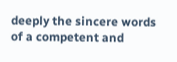deeply the sincere words of a competent and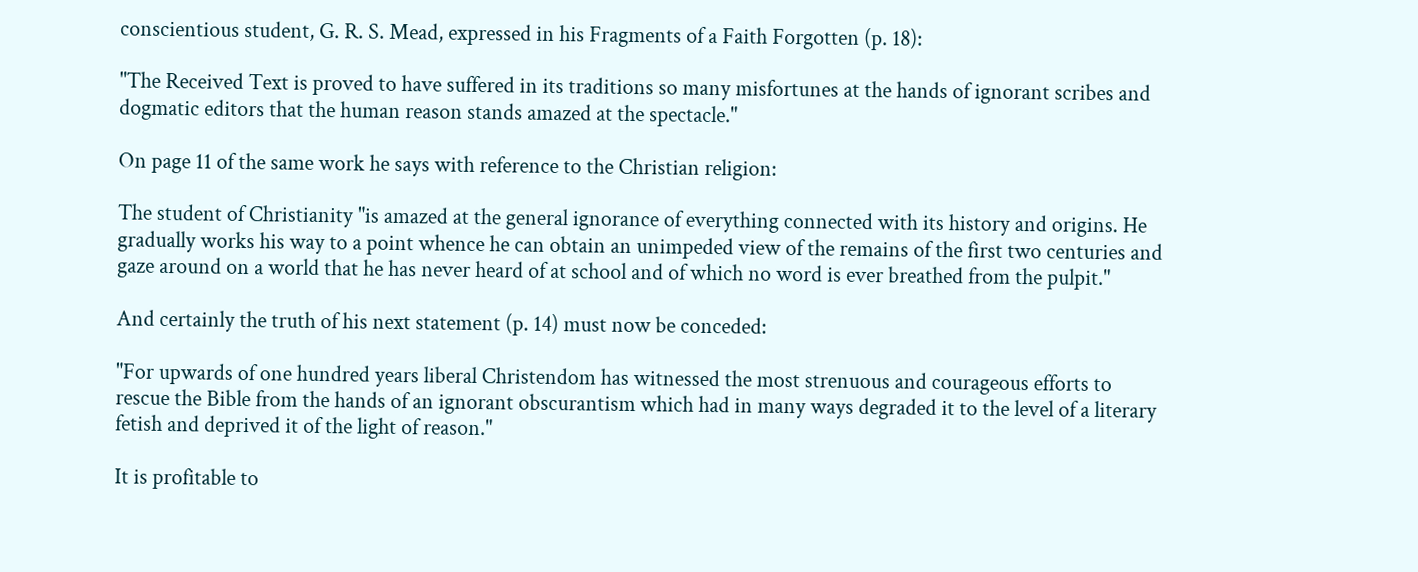conscientious student, G. R. S. Mead, expressed in his Fragments of a Faith Forgotten (p. 18):

"The Received Text is proved to have suffered in its traditions so many misfortunes at the hands of ignorant scribes and dogmatic editors that the human reason stands amazed at the spectacle."

On page 11 of the same work he says with reference to the Christian religion:

The student of Christianity "is amazed at the general ignorance of everything connected with its history and origins. He gradually works his way to a point whence he can obtain an unimpeded view of the remains of the first two centuries and gaze around on a world that he has never heard of at school and of which no word is ever breathed from the pulpit."

And certainly the truth of his next statement (p. 14) must now be conceded:

"For upwards of one hundred years liberal Christendom has witnessed the most strenuous and courageous efforts to rescue the Bible from the hands of an ignorant obscurantism which had in many ways degraded it to the level of a literary fetish and deprived it of the light of reason."

It is profitable to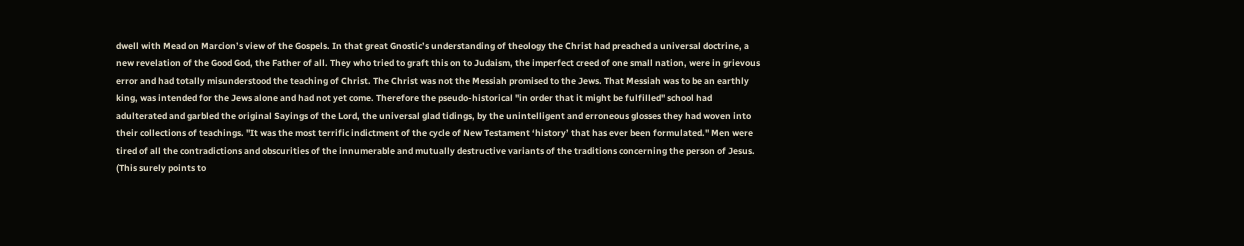dwell with Mead on Marcion’s view of the Gospels. In that great Gnostic’s understanding of theology the Christ had preached a universal doctrine, a new revelation of the Good God, the Father of all. They who tried to graft this on to Judaism, the imperfect creed of one small nation, were in grievous error and had totally misunderstood the teaching of Christ. The Christ was not the Messiah promised to the Jews. That Messiah was to be an earthly king, was intended for the Jews alone and had not yet come. Therefore the pseudo-historical "in order that it might be fulfilled" school had adulterated and garbled the original Sayings of the Lord, the universal glad tidings, by the unintelligent and erroneous glosses they had woven into their collections of teachings. "It was the most terrific indictment of the cycle of New Testament ‘history’ that has ever been formulated." Men were tired of all the contradictions and obscurities of the innumerable and mutually destructive variants of the traditions concerning the person of Jesus. (This surely points to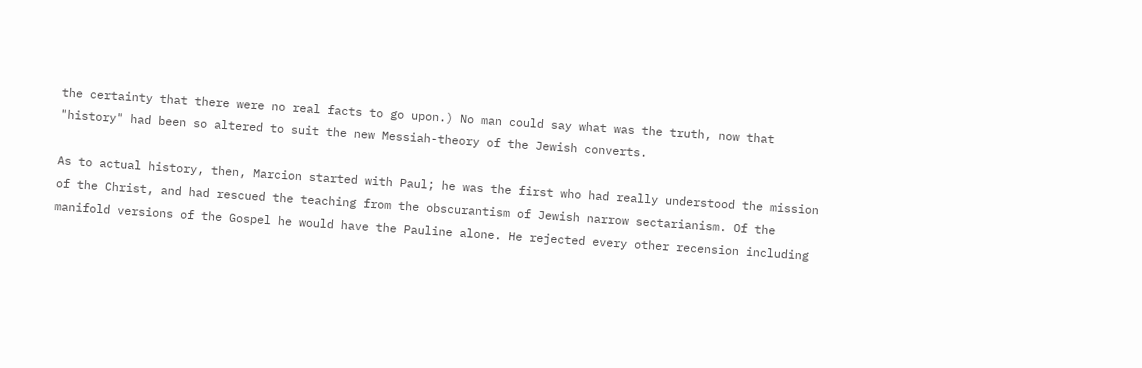the certainty that there were no real facts to go upon.) No man could say what was the truth, now that "history" had been so altered to suit the new Messiah-theory of the Jewish converts.

As to actual history, then, Marcion started with Paul; he was the first who had really understood the mission of the Christ, and had rescued the teaching from the obscurantism of Jewish narrow sectarianism. Of the manifold versions of the Gospel he would have the Pauline alone. He rejected every other recension including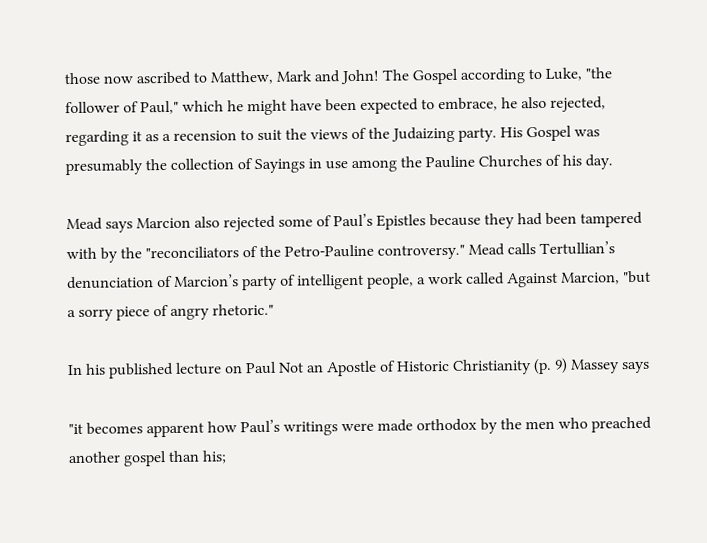those now ascribed to Matthew, Mark and John! The Gospel according to Luke, "the follower of Paul," which he might have been expected to embrace, he also rejected, regarding it as a recension to suit the views of the Judaizing party. His Gospel was presumably the collection of Sayings in use among the Pauline Churches of his day.

Mead says Marcion also rejected some of Paul’s Epistles because they had been tampered with by the "reconciliators of the Petro-Pauline controversy." Mead calls Tertullian’s denunciation of Marcion’s party of intelligent people, a work called Against Marcion, "but a sorry piece of angry rhetoric."

In his published lecture on Paul Not an Apostle of Historic Christianity (p. 9) Massey says

"it becomes apparent how Paul’s writings were made orthodox by the men who preached another gospel than his;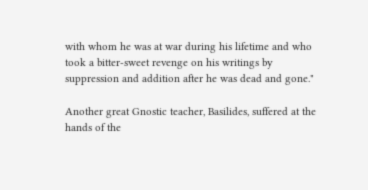with whom he was at war during his lifetime and who took a bitter-sweet revenge on his writings by suppression and addition after he was dead and gone."

Another great Gnostic teacher, Basilides, suffered at the hands of the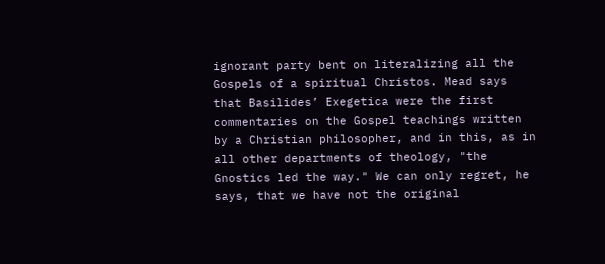ignorant party bent on literalizing all the Gospels of a spiritual Christos. Mead says that Basilides’ Exegetica were the first commentaries on the Gospel teachings written by a Christian philosopher, and in this, as in all other departments of theology, "the Gnostics led the way." We can only regret, he says, that we have not the original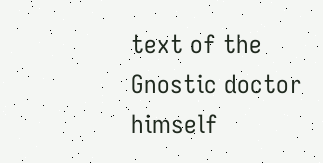text of the Gnostic doctor himself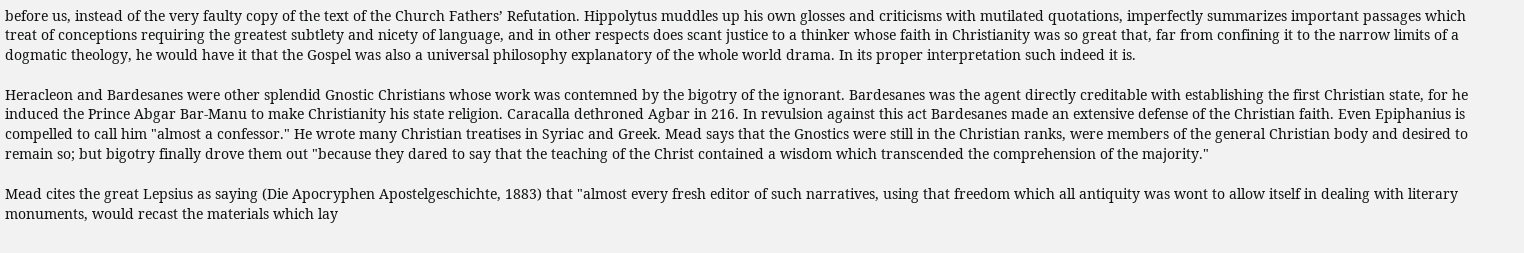before us, instead of the very faulty copy of the text of the Church Fathers’ Refutation. Hippolytus muddles up his own glosses and criticisms with mutilated quotations, imperfectly summarizes important passages which treat of conceptions requiring the greatest subtlety and nicety of language, and in other respects does scant justice to a thinker whose faith in Christianity was so great that, far from confining it to the narrow limits of a dogmatic theology, he would have it that the Gospel was also a universal philosophy explanatory of the whole world drama. In its proper interpretation such indeed it is.

Heracleon and Bardesanes were other splendid Gnostic Christians whose work was contemned by the bigotry of the ignorant. Bardesanes was the agent directly creditable with establishing the first Christian state, for he induced the Prince Abgar Bar-Manu to make Christianity his state religion. Caracalla dethroned Agbar in 216. In revulsion against this act Bardesanes made an extensive defense of the Christian faith. Even Epiphanius is compelled to call him "almost a confessor." He wrote many Christian treatises in Syriac and Greek. Mead says that the Gnostics were still in the Christian ranks, were members of the general Christian body and desired to remain so; but bigotry finally drove them out "because they dared to say that the teaching of the Christ contained a wisdom which transcended the comprehension of the majority."

Mead cites the great Lepsius as saying (Die Apocryphen Apostelgeschichte, 1883) that "almost every fresh editor of such narratives, using that freedom which all antiquity was wont to allow itself in dealing with literary monuments, would recast the materials which lay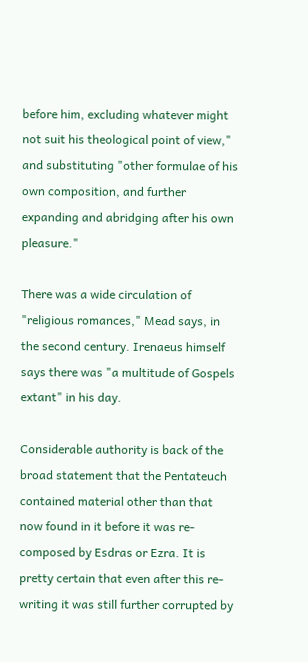before him, excluding whatever might not suit his theological point of view," and substituting "other formulae of his own composition, and further expanding and abridging after his own pleasure."

There was a wide circulation of "religious romances," Mead says, in the second century. Irenaeus himself says there was "a multitude of Gospels extant" in his day.

Considerable authority is back of the broad statement that the Pentateuch contained material other than that now found in it before it was re-composed by Esdras or Ezra. It is pretty certain that even after this re-writing it was still further corrupted by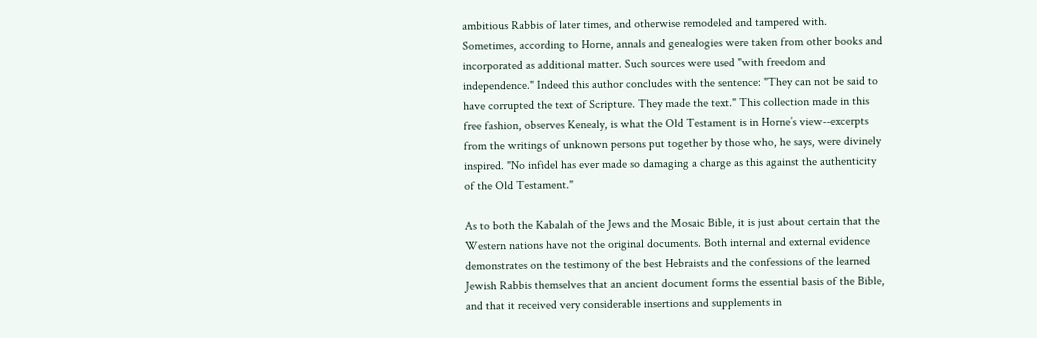ambitious Rabbis of later times, and otherwise remodeled and tampered with. Sometimes, according to Horne, annals and genealogies were taken from other books and incorporated as additional matter. Such sources were used "with freedom and independence." Indeed this author concludes with the sentence: "They can not be said to have corrupted the text of Scripture. They made the text." This collection made in this free fashion, observes Kenealy, is what the Old Testament is in Horne’s view--excerpts from the writings of unknown persons put together by those who, he says, were divinely inspired. "No infidel has ever made so damaging a charge as this against the authenticity of the Old Testament."

As to both the Kabalah of the Jews and the Mosaic Bible, it is just about certain that the Western nations have not the original documents. Both internal and external evidence demonstrates on the testimony of the best Hebraists and the confessions of the learned Jewish Rabbis themselves that an ancient document forms the essential basis of the Bible, and that it received very considerable insertions and supplements in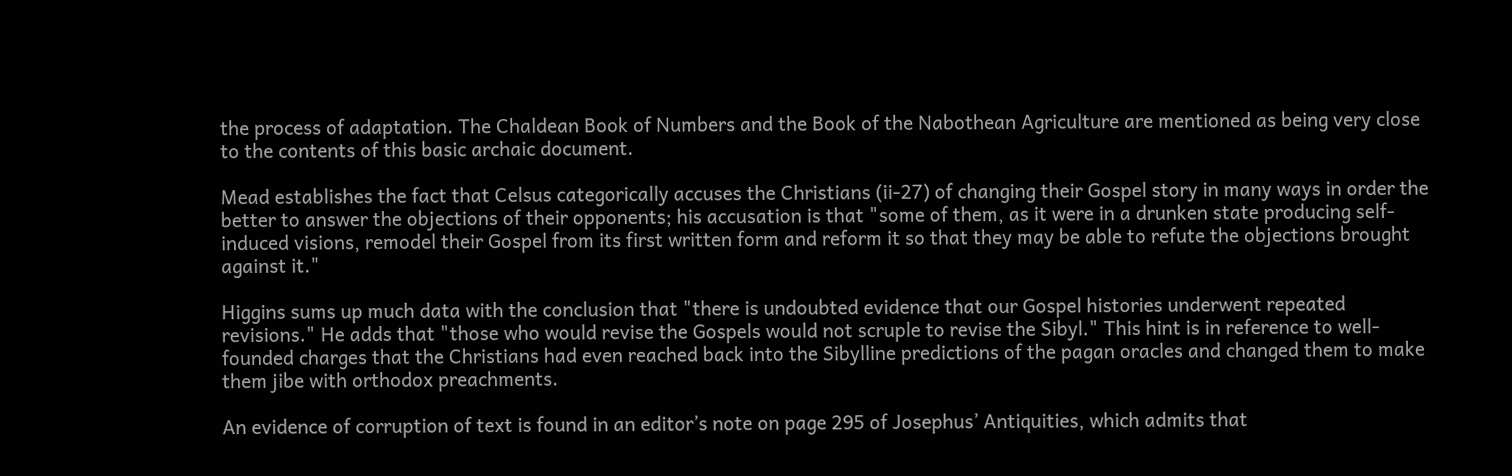the process of adaptation. The Chaldean Book of Numbers and the Book of the Nabothean Agriculture are mentioned as being very close to the contents of this basic archaic document.

Mead establishes the fact that Celsus categorically accuses the Christians (ii-27) of changing their Gospel story in many ways in order the better to answer the objections of their opponents; his accusation is that "some of them, as it were in a drunken state producing self-induced visions, remodel their Gospel from its first written form and reform it so that they may be able to refute the objections brought against it."

Higgins sums up much data with the conclusion that "there is undoubted evidence that our Gospel histories underwent repeated revisions." He adds that "those who would revise the Gospels would not scruple to revise the Sibyl." This hint is in reference to well-founded charges that the Christians had even reached back into the Sibylline predictions of the pagan oracles and changed them to make them jibe with orthodox preachments.

An evidence of corruption of text is found in an editor’s note on page 295 of Josephus’ Antiquities, which admits that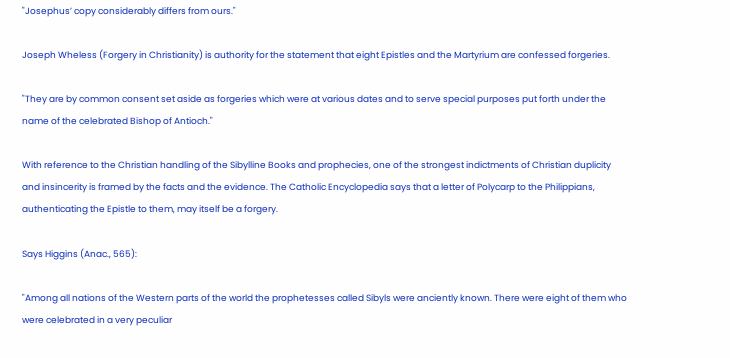"Josephus’ copy considerably differs from ours."

Joseph Wheless (Forgery in Christianity) is authority for the statement that eight Epistles and the Martyrium are confessed forgeries.

"They are by common consent set aside as forgeries which were at various dates and to serve special purposes put forth under the name of the celebrated Bishop of Antioch."

With reference to the Christian handling of the Sibylline Books and prophecies, one of the strongest indictments of Christian duplicity and insincerity is framed by the facts and the evidence. The Catholic Encyclopedia says that a letter of Polycarp to the Philippians, authenticating the Epistle to them, may itself be a forgery.

Says Higgins (Anac., 565):

"Among all nations of the Western parts of the world the prophetesses called Sibyls were anciently known. There were eight of them who were celebrated in a very peculiar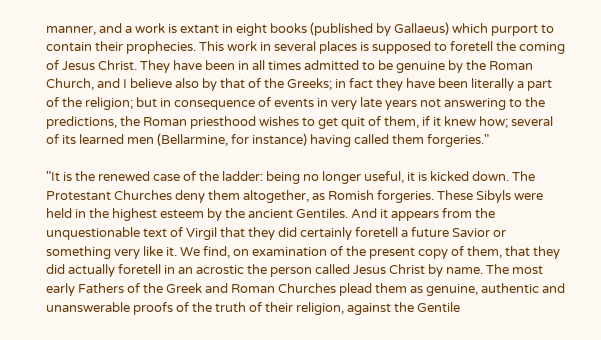manner, and a work is extant in eight books (published by Gallaeus) which purport to contain their prophecies. This work in several places is supposed to foretell the coming of Jesus Christ. They have been in all times admitted to be genuine by the Roman Church, and I believe also by that of the Greeks; in fact they have been literally a part of the religion; but in consequence of events in very late years not answering to the predictions, the Roman priesthood wishes to get quit of them, if it knew how; several of its learned men (Bellarmine, for instance) having called them forgeries."

"It is the renewed case of the ladder: being no longer useful, it is kicked down. The Protestant Churches deny them altogether, as Romish forgeries. These Sibyls were held in the highest esteem by the ancient Gentiles. And it appears from the unquestionable text of Virgil that they did certainly foretell a future Savior or something very like it. We find, on examination of the present copy of them, that they did actually foretell in an acrostic the person called Jesus Christ by name. The most early Fathers of the Greek and Roman Churches plead them as genuine, authentic and unanswerable proofs of the truth of their religion, against the Gentile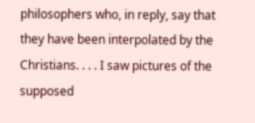philosophers who, in reply, say that they have been interpolated by the Christians. . . . I saw pictures of the supposed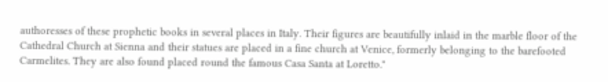authoresses of these prophetic books in several places in Italy. Their figures are beautifully inlaid in the marble floor of the Cathedral Church at Sienna and their statues are placed in a fine church at Venice, formerly belonging to the barefooted Carmelites. They are also found placed round the famous Casa Santa at Loretto."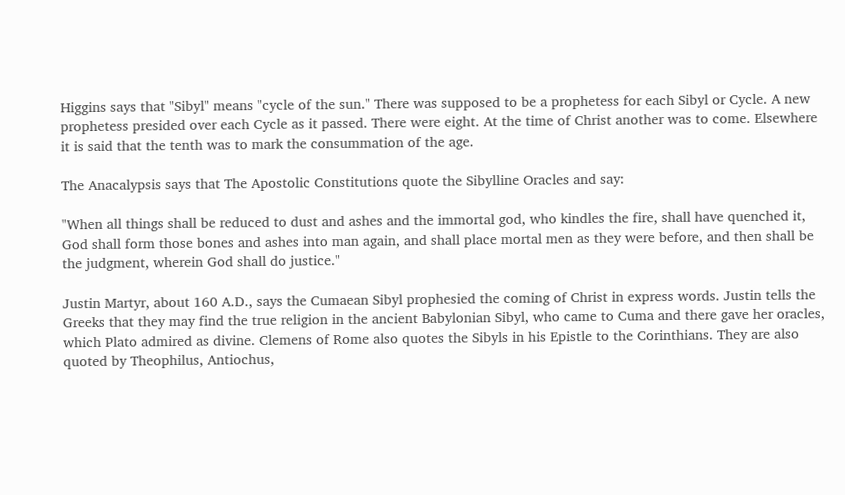Higgins says that "Sibyl" means "cycle of the sun." There was supposed to be a prophetess for each Sibyl or Cycle. A new prophetess presided over each Cycle as it passed. There were eight. At the time of Christ another was to come. Elsewhere it is said that the tenth was to mark the consummation of the age.

The Anacalypsis says that The Apostolic Constitutions quote the Sibylline Oracles and say:

"When all things shall be reduced to dust and ashes and the immortal god, who kindles the fire, shall have quenched it, God shall form those bones and ashes into man again, and shall place mortal men as they were before, and then shall be the judgment, wherein God shall do justice."

Justin Martyr, about 160 A.D., says the Cumaean Sibyl prophesied the coming of Christ in express words. Justin tells the Greeks that they may find the true religion in the ancient Babylonian Sibyl, who came to Cuma and there gave her oracles, which Plato admired as divine. Clemens of Rome also quotes the Sibyls in his Epistle to the Corinthians. They are also quoted by Theophilus, Antiochus,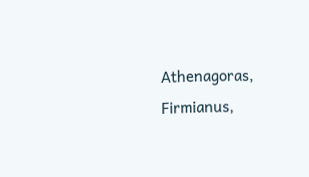Athenagoras, Firmianus,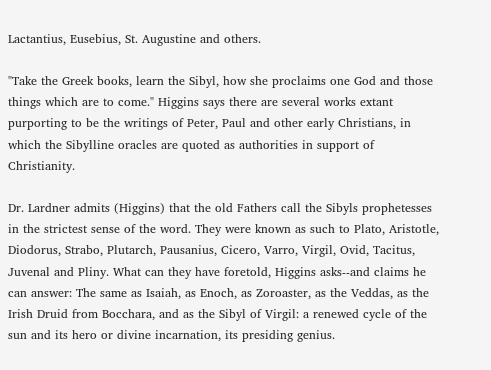Lactantius, Eusebius, St. Augustine and others.

"Take the Greek books, learn the Sibyl, how she proclaims one God and those things which are to come." Higgins says there are several works extant purporting to be the writings of Peter, Paul and other early Christians, in which the Sibylline oracles are quoted as authorities in support of Christianity.

Dr. Lardner admits (Higgins) that the old Fathers call the Sibyls prophetesses in the strictest sense of the word. They were known as such to Plato, Aristotle, Diodorus, Strabo, Plutarch, Pausanius, Cicero, Varro, Virgil, Ovid, Tacitus, Juvenal and Pliny. What can they have foretold, Higgins asks--and claims he can answer: The same as Isaiah, as Enoch, as Zoroaster, as the Veddas, as the Irish Druid from Bocchara, and as the Sibyl of Virgil: a renewed cycle of the sun and its hero or divine incarnation, its presiding genius.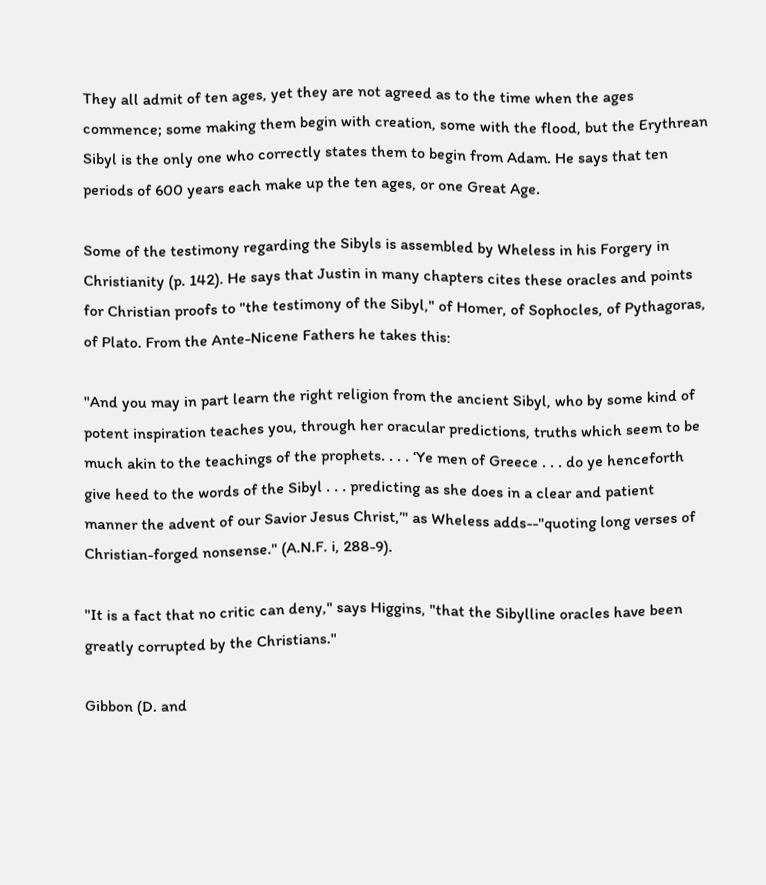They all admit of ten ages, yet they are not agreed as to the time when the ages commence; some making them begin with creation, some with the flood, but the Erythrean Sibyl is the only one who correctly states them to begin from Adam. He says that ten periods of 600 years each make up the ten ages, or one Great Age.

Some of the testimony regarding the Sibyls is assembled by Wheless in his Forgery in Christianity (p. 142). He says that Justin in many chapters cites these oracles and points for Christian proofs to "the testimony of the Sibyl," of Homer, of Sophocles, of Pythagoras, of Plato. From the Ante-Nicene Fathers he takes this:

"And you may in part learn the right religion from the ancient Sibyl, who by some kind of potent inspiration teaches you, through her oracular predictions, truths which seem to be much akin to the teachings of the prophets. . . . ‘Ye men of Greece . . . do ye henceforth give heed to the words of the Sibyl . . . predicting as she does in a clear and patient manner the advent of our Savior Jesus Christ,’" as Wheless adds--"quoting long verses of Christian-forged nonsense." (A.N.F. i, 288-9).

"It is a fact that no critic can deny," says Higgins, "that the Sibylline oracles have been greatly corrupted by the Christians."

Gibbon (D. and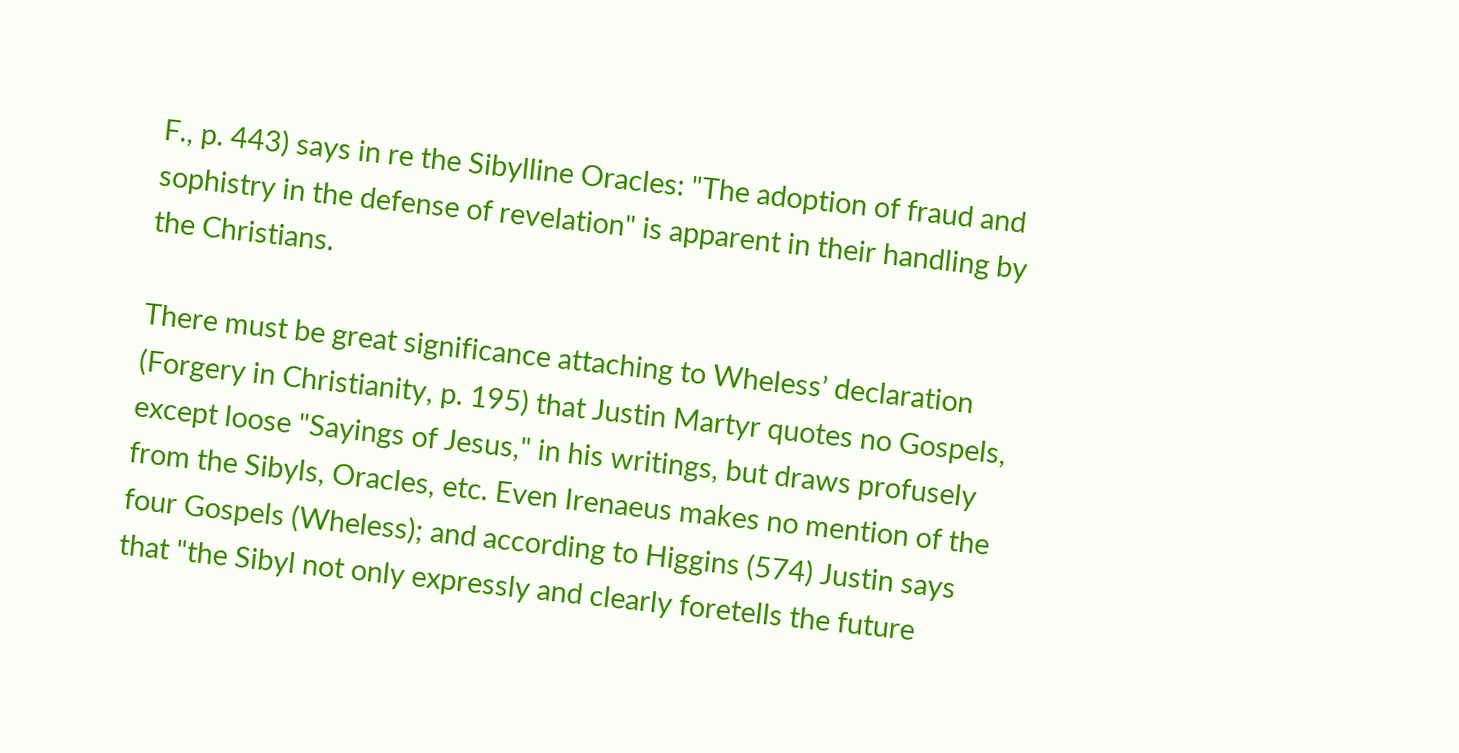F., p. 443) says in re the Sibylline Oracles: "The adoption of fraud and sophistry in the defense of revelation" is apparent in their handling by the Christians.

There must be great significance attaching to Wheless’ declaration (Forgery in Christianity, p. 195) that Justin Martyr quotes no Gospels, except loose "Sayings of Jesus," in his writings, but draws profusely from the Sibyls, Oracles, etc. Even Irenaeus makes no mention of the four Gospels (Wheless); and according to Higgins (574) Justin says that "the Sibyl not only expressly and clearly foretells the future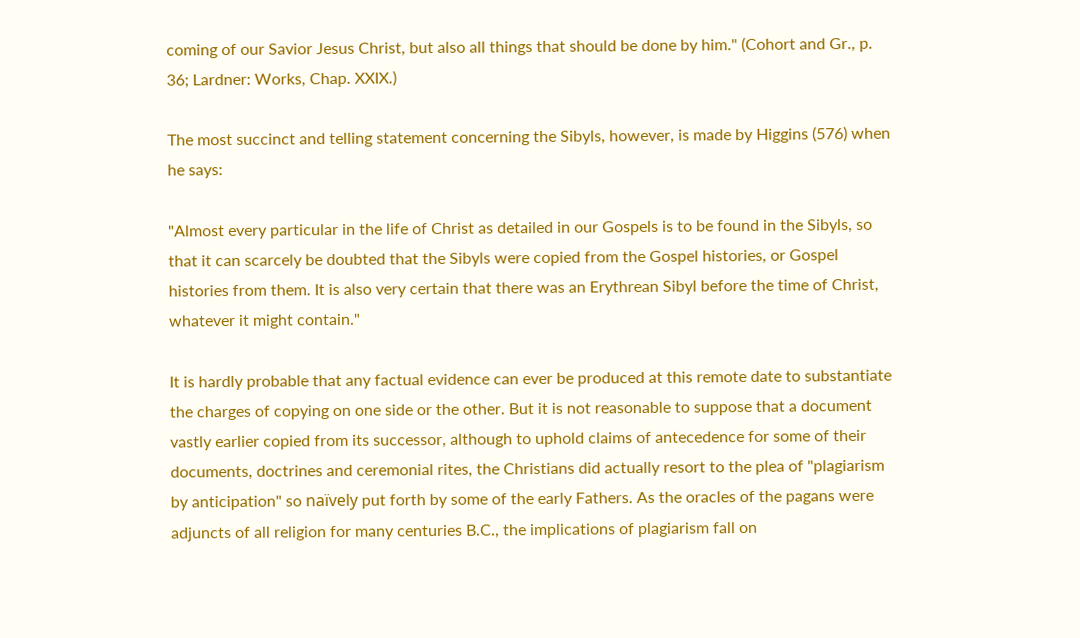coming of our Savior Jesus Christ, but also all things that should be done by him." (Cohort and Gr., p. 36; Lardner: Works, Chap. XXIX.)

The most succinct and telling statement concerning the Sibyls, however, is made by Higgins (576) when he says:

"Almost every particular in the life of Christ as detailed in our Gospels is to be found in the Sibyls, so that it can scarcely be doubted that the Sibyls were copied from the Gospel histories, or Gospel histories from them. It is also very certain that there was an Erythrean Sibyl before the time of Christ, whatever it might contain."

It is hardly probable that any factual evidence can ever be produced at this remote date to substantiate the charges of copying on one side or the other. But it is not reasonable to suppose that a document vastly earlier copied from its successor, although to uphold claims of antecedence for some of their documents, doctrines and ceremonial rites, the Christians did actually resort to the plea of "plagiarism by anticipation" so naïvely put forth by some of the early Fathers. As the oracles of the pagans were adjuncts of all religion for many centuries B.C., the implications of plagiarism fall on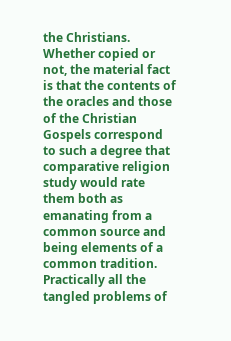the Christians. Whether copied or not, the material fact is that the contents of the oracles and those of the Christian Gospels correspond to such a degree that comparative religion study would rate them both as emanating from a common source and being elements of a common tradition. Practically all the tangled problems of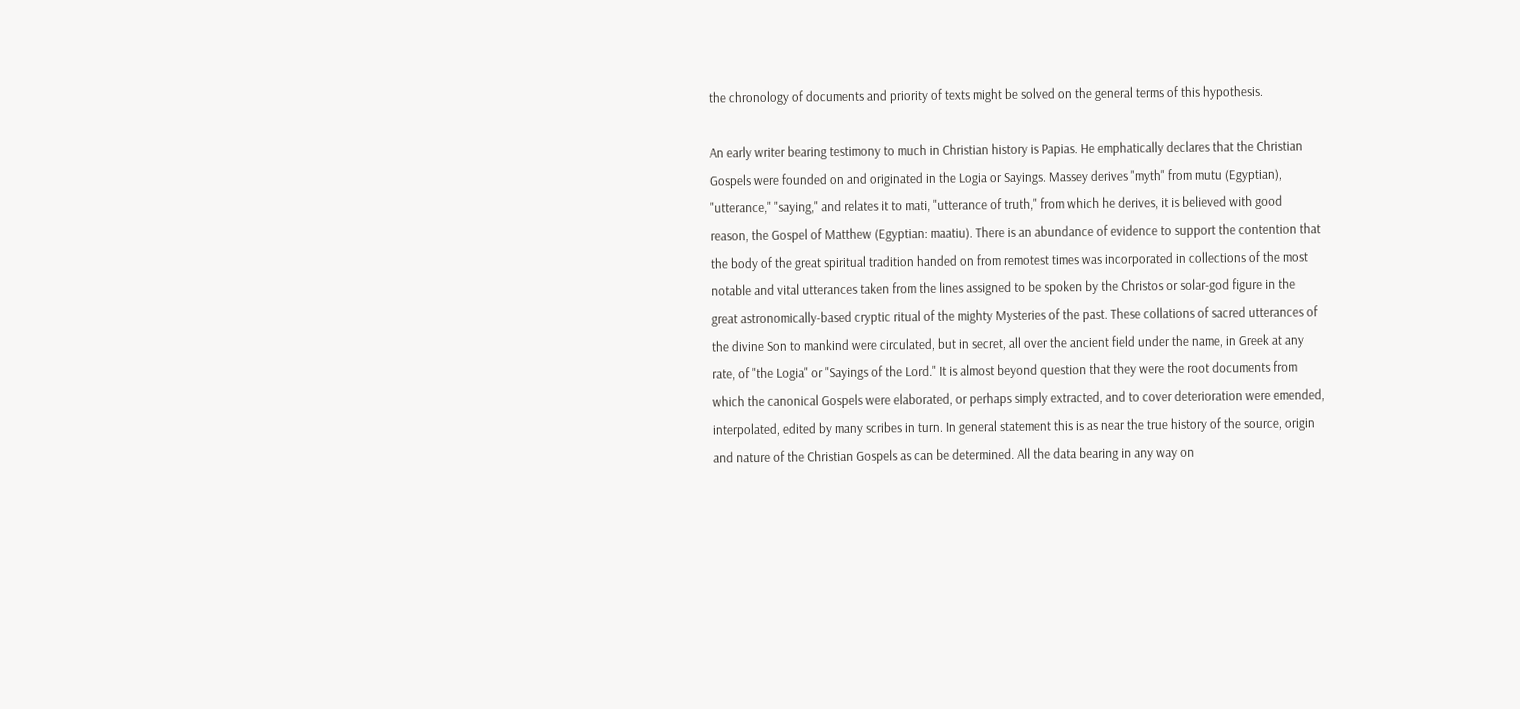the chronology of documents and priority of texts might be solved on the general terms of this hypothesis.

An early writer bearing testimony to much in Christian history is Papias. He emphatically declares that the Christian Gospels were founded on and originated in the Logia or Sayings. Massey derives "myth" from mutu (Egyptian), "utterance," "saying," and relates it to mati, "utterance of truth," from which he derives, it is believed with good reason, the Gospel of Matthew (Egyptian: maatiu). There is an abundance of evidence to support the contention that the body of the great spiritual tradition handed on from remotest times was incorporated in collections of the most notable and vital utterances taken from the lines assigned to be spoken by the Christos or solar-god figure in the great astronomically-based cryptic ritual of the mighty Mysteries of the past. These collations of sacred utterances of the divine Son to mankind were circulated, but in secret, all over the ancient field under the name, in Greek at any rate, of "the Logia" or "Sayings of the Lord." It is almost beyond question that they were the root documents from which the canonical Gospels were elaborated, or perhaps simply extracted, and to cover deterioration were emended, interpolated, edited by many scribes in turn. In general statement this is as near the true history of the source, origin and nature of the Christian Gospels as can be determined. All the data bearing in any way on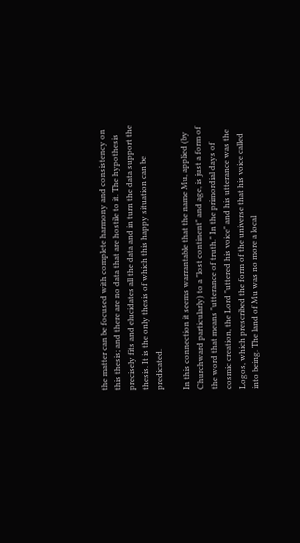the matter can be focused with complete harmony and consistency on this thesis; and there are no data that are hostile to it. The hypothesis precisely fits and elucidates all the data and in turn the data support the thesis. It is the only thesis of which this happy situation can be predicated.

In this connection it seems warrantable that the name Mu, applied (by Churchward particularly) to a "lost continent" and age, is just a form of the word that means "utterance of truth." In the primordial days of cosmic creation, the Lord "uttered his voice" and his utterance was the Logos, which prescribed the form of the universe that his voice called into being. The land of Mu was no more a local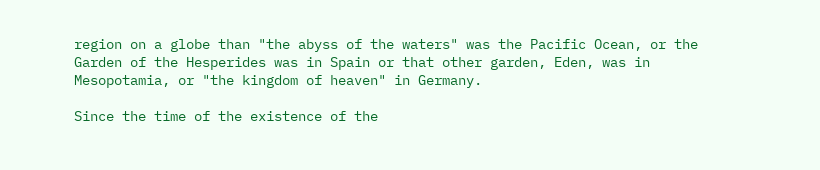region on a globe than "the abyss of the waters" was the Pacific Ocean, or the Garden of the Hesperides was in Spain or that other garden, Eden, was in Mesopotamia, or "the kingdom of heaven" in Germany.

Since the time of the existence of the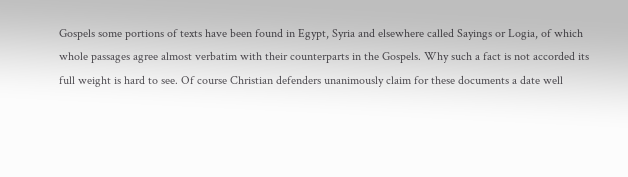Gospels some portions of texts have been found in Egypt, Syria and elsewhere called Sayings or Logia, of which whole passages agree almost verbatim with their counterparts in the Gospels. Why such a fact is not accorded its full weight is hard to see. Of course Christian defenders unanimously claim for these documents a date well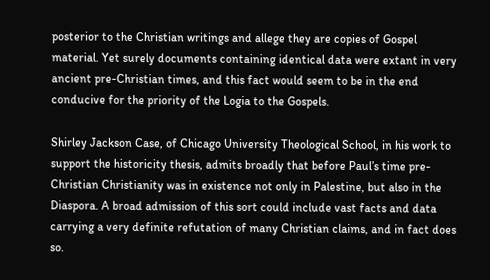posterior to the Christian writings and allege they are copies of Gospel material. Yet surely documents containing identical data were extant in very ancient pre-Christian times, and this fact would seem to be in the end conducive for the priority of the Logia to the Gospels.

Shirley Jackson Case, of Chicago University Theological School, in his work to support the historicity thesis, admits broadly that before Paul’s time pre-Christian Christianity was in existence not only in Palestine, but also in the Diaspora. A broad admission of this sort could include vast facts and data carrying a very definite refutation of many Christian claims, and in fact does so.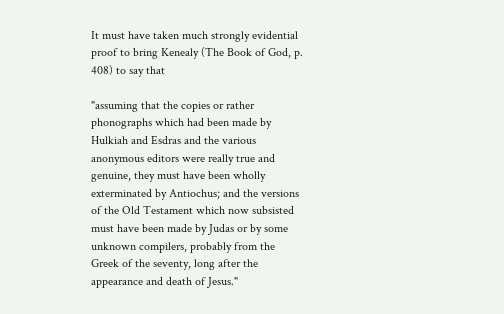It must have taken much strongly evidential proof to bring Kenealy (The Book of God, p. 408) to say that

"assuming that the copies or rather phonographs which had been made by Hulkiah and Esdras and the various anonymous editors were really true and genuine, they must have been wholly exterminated by Antiochus; and the versions of the Old Testament which now subsisted must have been made by Judas or by some unknown compilers, probably from the Greek of the seventy, long after the appearance and death of Jesus."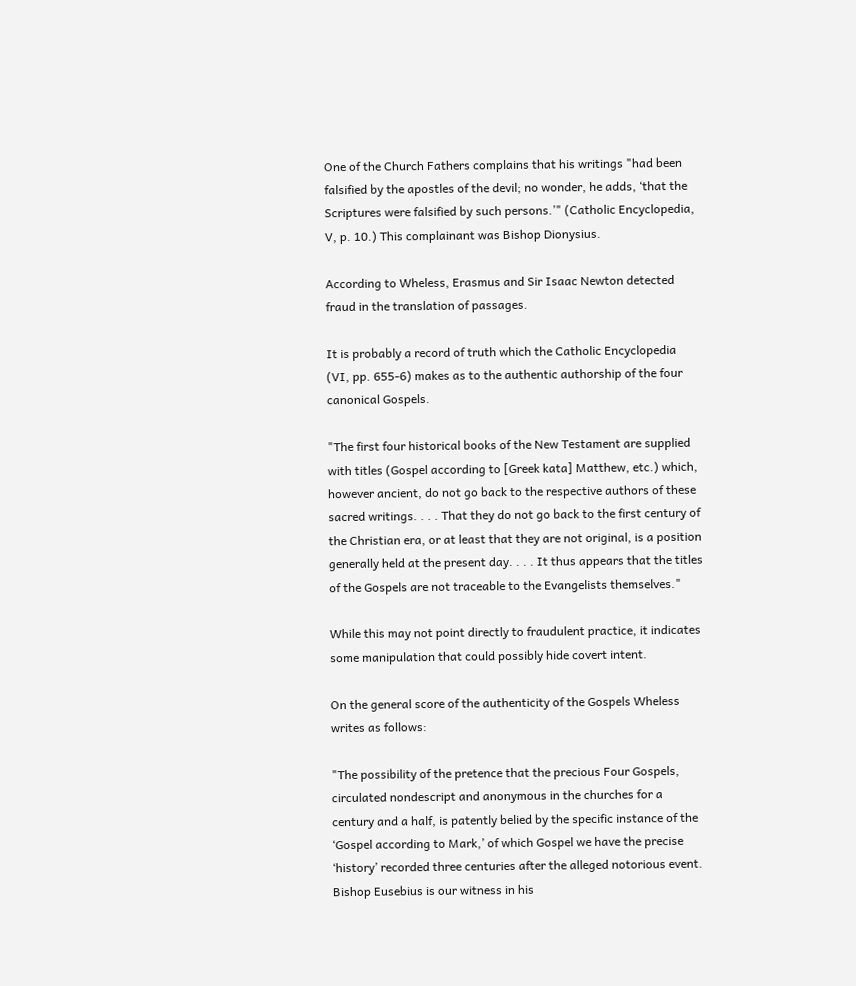One of the Church Fathers complains that his writings "had been falsified by the apostles of the devil; no wonder, he adds, ‘that the Scriptures were falsified by such persons.’" (Catholic Encyclopedia, V, p. 10.) This complainant was Bishop Dionysius.

According to Wheless, Erasmus and Sir Isaac Newton detected fraud in the translation of passages.

It is probably a record of truth which the Catholic Encyclopedia (VI, pp. 655-6) makes as to the authentic authorship of the four canonical Gospels.

"The first four historical books of the New Testament are supplied with titles (Gospel according to [Greek kata] Matthew, etc.) which, however ancient, do not go back to the respective authors of these sacred writings. . . . That they do not go back to the first century of the Christian era, or at least that they are not original, is a position generally held at the present day. . . . It thus appears that the titles of the Gospels are not traceable to the Evangelists themselves."

While this may not point directly to fraudulent practice, it indicates some manipulation that could possibly hide covert intent.

On the general score of the authenticity of the Gospels Wheless writes as follows:

"The possibility of the pretence that the precious Four Gospels, circulated nondescript and anonymous in the churches for a century and a half, is patently belied by the specific instance of the ‘Gospel according to Mark,’ of which Gospel we have the precise ‘history’ recorded three centuries after the alleged notorious event. Bishop Eusebius is our witness in his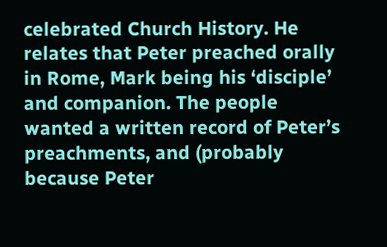celebrated Church History. He relates that Peter preached orally in Rome, Mark being his ‘disciple’ and companion. The people wanted a written record of Peter’s preachments, and (probably because Peter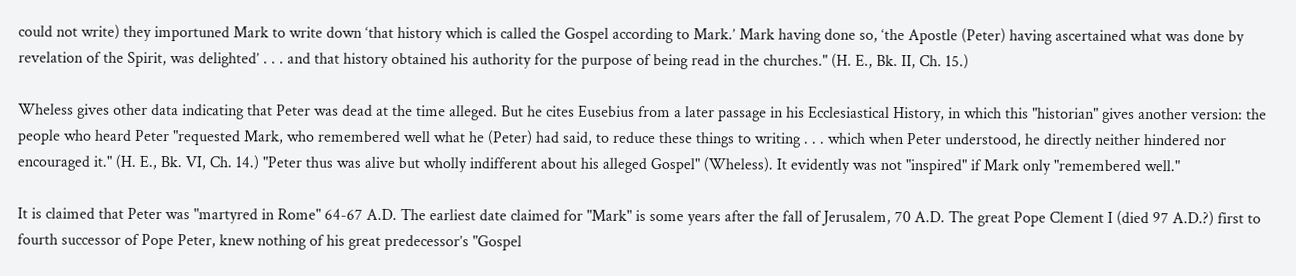could not write) they importuned Mark to write down ‘that history which is called the Gospel according to Mark.’ Mark having done so, ‘the Apostle (Peter) having ascertained what was done by revelation of the Spirit, was delighted’ . . . and that history obtained his authority for the purpose of being read in the churches." (H. E., Bk. II, Ch. 15.)

Wheless gives other data indicating that Peter was dead at the time alleged. But he cites Eusebius from a later passage in his Ecclesiastical History, in which this "historian" gives another version: the people who heard Peter "requested Mark, who remembered well what he (Peter) had said, to reduce these things to writing . . . which when Peter understood, he directly neither hindered nor encouraged it." (H. E., Bk. VI, Ch. 14.) "Peter thus was alive but wholly indifferent about his alleged Gospel" (Wheless). It evidently was not "inspired" if Mark only "remembered well."

It is claimed that Peter was "martyred in Rome" 64-67 A.D. The earliest date claimed for "Mark" is some years after the fall of Jerusalem, 70 A.D. The great Pope Clement I (died 97 A.D.?) first to fourth successor of Pope Peter, knew nothing of his great predecessor’s "Gospel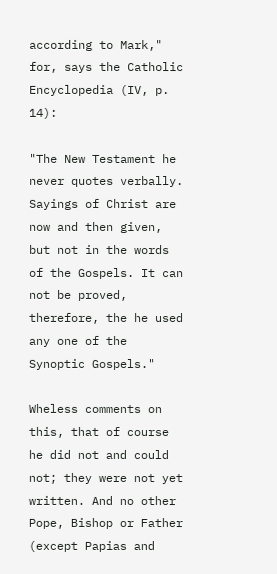according to Mark," for, says the Catholic Encyclopedia (IV, p. 14):

"The New Testament he never quotes verbally. Sayings of Christ are now and then given, but not in the words of the Gospels. It can not be proved, therefore, the he used any one of the Synoptic Gospels."

Wheless comments on this, that of course he did not and could not; they were not yet written. And no other Pope, Bishop or Father (except Papias and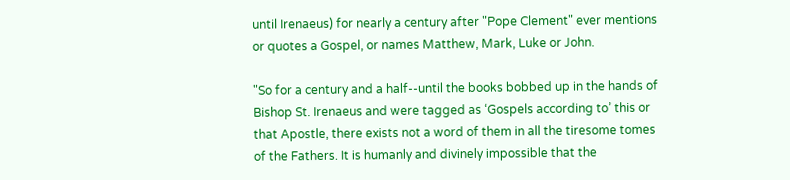until Irenaeus) for nearly a century after "Pope Clement" ever mentions or quotes a Gospel, or names Matthew, Mark, Luke or John.

"So for a century and a half--until the books bobbed up in the hands of Bishop St. Irenaeus and were tagged as ‘Gospels according to’ this or that Apostle, there exists not a word of them in all the tiresome tomes of the Fathers. It is humanly and divinely impossible that the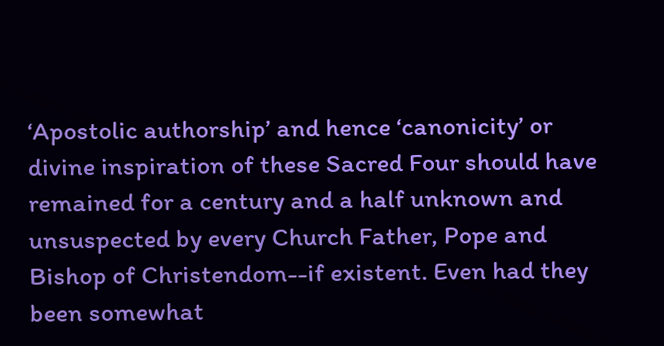‘Apostolic authorship’ and hence ‘canonicity’ or divine inspiration of these Sacred Four should have remained for a century and a half unknown and unsuspected by every Church Father, Pope and Bishop of Christendom--if existent. Even had they been somewhat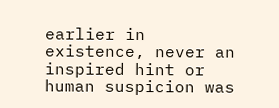earlier in existence, never an inspired hint or human suspicion was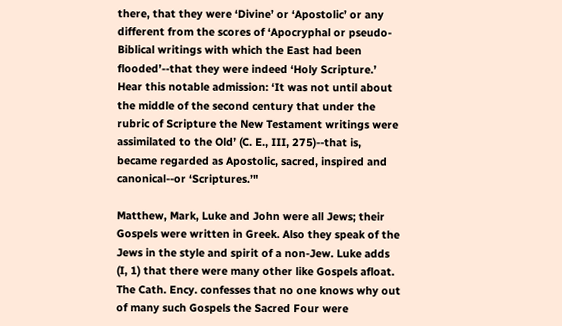there, that they were ‘Divine’ or ‘Apostolic’ or any different from the scores of ‘Apocryphal or pseudo-Biblical writings with which the East had been flooded’--that they were indeed ‘Holy Scripture.’ Hear this notable admission: ‘It was not until about the middle of the second century that under the rubric of Scripture the New Testament writings were assimilated to the Old’ (C. E., III, 275)--that is, became regarded as Apostolic, sacred, inspired and canonical--or ‘Scriptures.’"

Matthew, Mark, Luke and John were all Jews; their Gospels were written in Greek. Also they speak of the Jews in the style and spirit of a non-Jew. Luke adds (I, 1) that there were many other like Gospels afloat. The Cath. Ency. confesses that no one knows why out of many such Gospels the Sacred Four were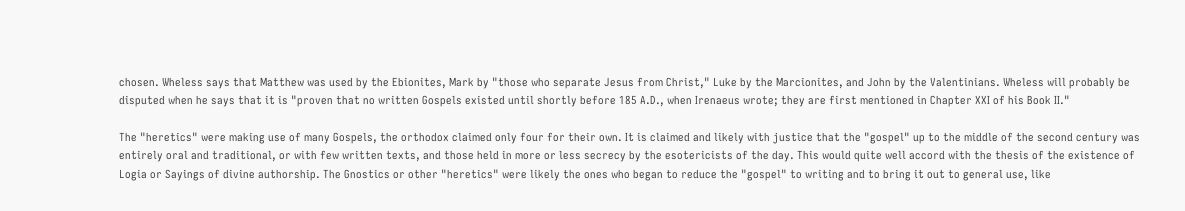chosen. Wheless says that Matthew was used by the Ebionites, Mark by "those who separate Jesus from Christ," Luke by the Marcionites, and John by the Valentinians. Wheless will probably be disputed when he says that it is "proven that no written Gospels existed until shortly before 185 A.D., when Irenaeus wrote; they are first mentioned in Chapter XXI of his Book II."

The "heretics" were making use of many Gospels, the orthodox claimed only four for their own. It is claimed and likely with justice that the "gospel" up to the middle of the second century was entirely oral and traditional, or with few written texts, and those held in more or less secrecy by the esotericists of the day. This would quite well accord with the thesis of the existence of Logia or Sayings of divine authorship. The Gnostics or other "heretics" were likely the ones who began to reduce the "gospel" to writing and to bring it out to general use, like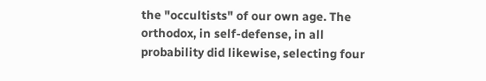the "occultists" of our own age. The orthodox, in self-defense, in all probability did likewise, selecting four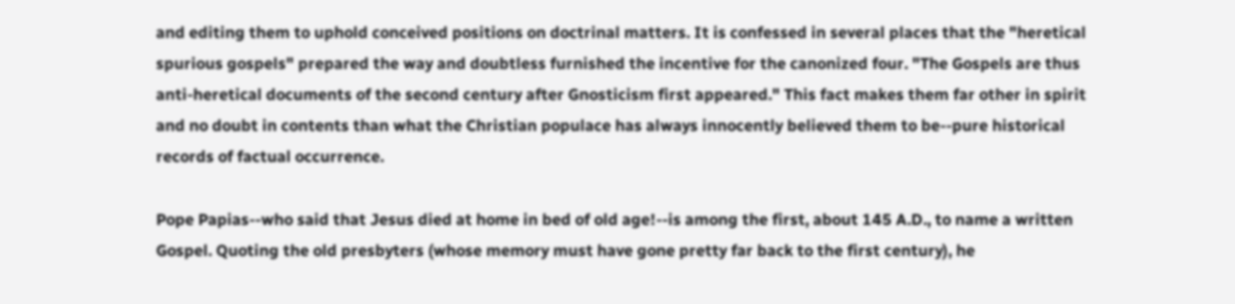and editing them to uphold conceived positions on doctrinal matters. It is confessed in several places that the "heretical spurious gospels" prepared the way and doubtless furnished the incentive for the canonized four. "The Gospels are thus anti-heretical documents of the second century after Gnosticism first appeared." This fact makes them far other in spirit and no doubt in contents than what the Christian populace has always innocently believed them to be--pure historical records of factual occurrence.

Pope Papias--who said that Jesus died at home in bed of old age!--is among the first, about 145 A.D., to name a written Gospel. Quoting the old presbyters (whose memory must have gone pretty far back to the first century), he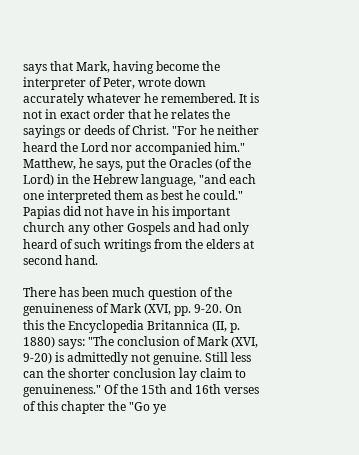says that Mark, having become the interpreter of Peter, wrote down accurately whatever he remembered. It is not in exact order that he relates the sayings or deeds of Christ. "For he neither heard the Lord nor accompanied him." Matthew, he says, put the Oracles (of the Lord) in the Hebrew language, "and each one interpreted them as best he could." Papias did not have in his important church any other Gospels and had only heard of such writings from the elders at second hand.

There has been much question of the genuineness of Mark (XVI, pp. 9-20. On this the Encyclopedia Britannica (II, p. 1880) says: "The conclusion of Mark (XVI, 9-20) is admittedly not genuine. Still less can the shorter conclusion lay claim to genuineness." Of the 15th and 16th verses of this chapter the "Go ye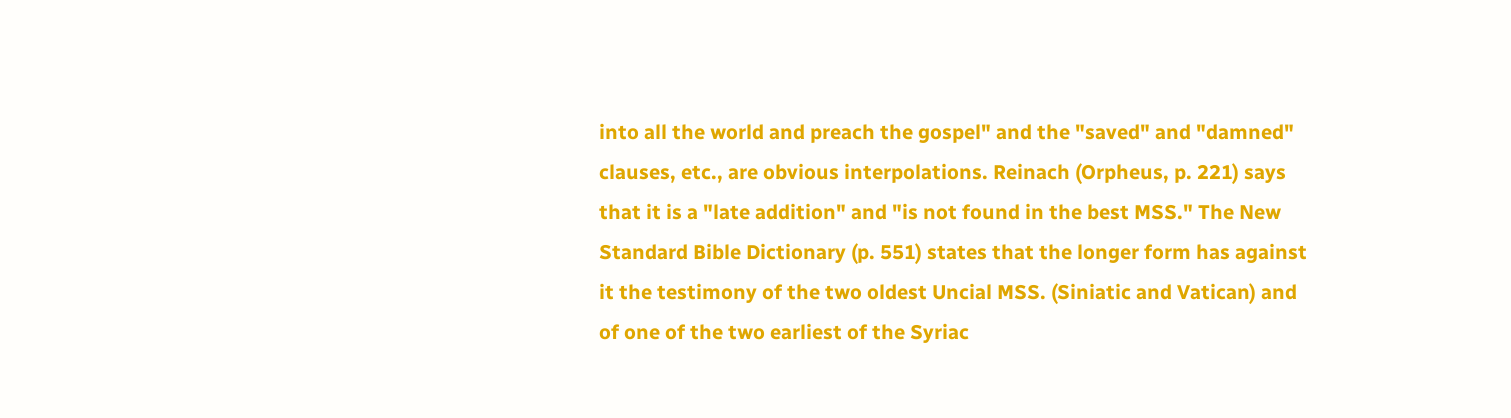into all the world and preach the gospel" and the "saved" and "damned" clauses, etc., are obvious interpolations. Reinach (Orpheus, p. 221) says that it is a "late addition" and "is not found in the best MSS." The New Standard Bible Dictionary (p. 551) states that the longer form has against it the testimony of the two oldest Uncial MSS. (Siniatic and Vatican) and of one of the two earliest of the Syriac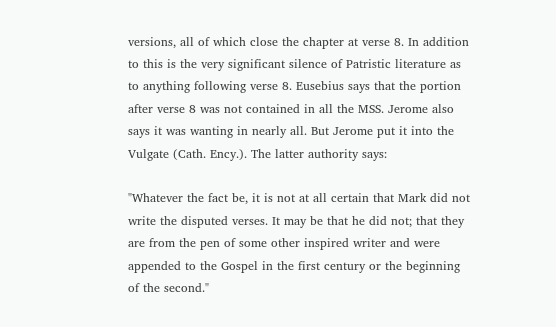versions, all of which close the chapter at verse 8. In addition to this is the very significant silence of Patristic literature as to anything following verse 8. Eusebius says that the portion after verse 8 was not contained in all the MSS. Jerome also says it was wanting in nearly all. But Jerome put it into the Vulgate (Cath. Ency.). The latter authority says:

"Whatever the fact be, it is not at all certain that Mark did not write the disputed verses. It may be that he did not; that they are from the pen of some other inspired writer and were appended to the Gospel in the first century or the beginning of the second."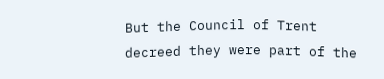But the Council of Trent decreed they were part of the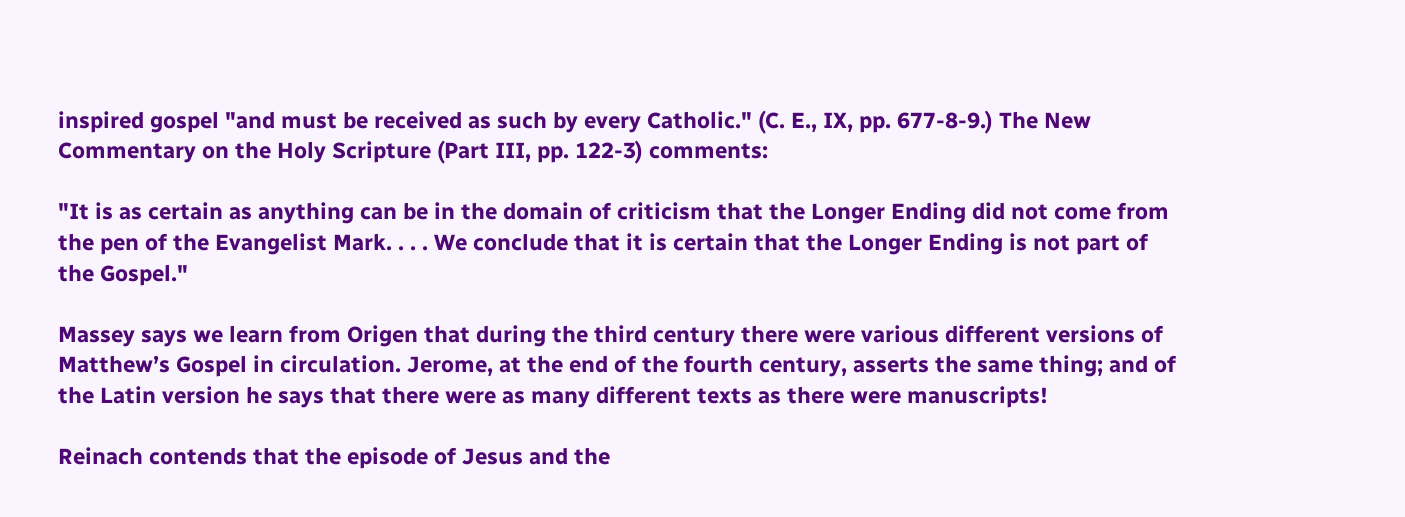inspired gospel "and must be received as such by every Catholic." (C. E., IX, pp. 677-8-9.) The New Commentary on the Holy Scripture (Part III, pp. 122-3) comments:

"It is as certain as anything can be in the domain of criticism that the Longer Ending did not come from the pen of the Evangelist Mark. . . . We conclude that it is certain that the Longer Ending is not part of the Gospel."

Massey says we learn from Origen that during the third century there were various different versions of Matthew’s Gospel in circulation. Jerome, at the end of the fourth century, asserts the same thing; and of the Latin version he says that there were as many different texts as there were manuscripts!

Reinach contends that the episode of Jesus and the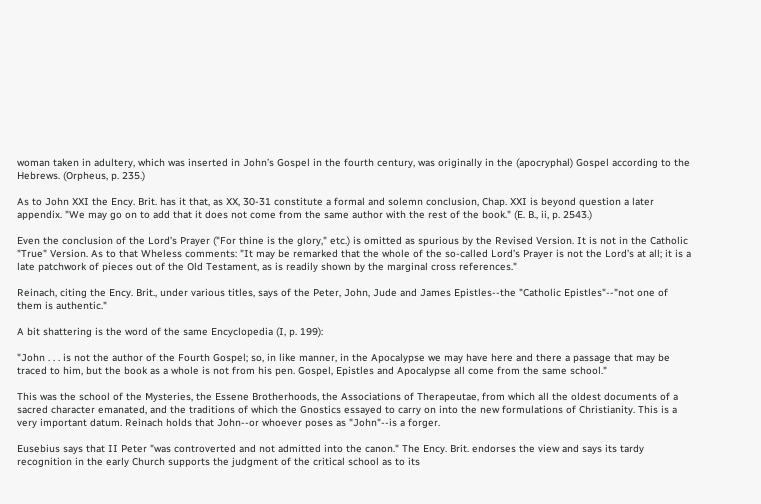woman taken in adultery, which was inserted in John’s Gospel in the fourth century, was originally in the (apocryphal) Gospel according to the Hebrews. (Orpheus, p. 235.)

As to John XXI the Ency. Brit. has it that, as XX, 30-31 constitute a formal and solemn conclusion, Chap. XXI is beyond question a later appendix. "We may go on to add that it does not come from the same author with the rest of the book." (E. B., ii, p. 2543.)

Even the conclusion of the Lord’s Prayer ("For thine is the glory," etc.) is omitted as spurious by the Revised Version. It is not in the Catholic "True" Version. As to that Wheless comments: "It may be remarked that the whole of the so-called Lord’s Prayer is not the Lord’s at all; it is a late patchwork of pieces out of the Old Testament, as is readily shown by the marginal cross references."

Reinach, citing the Ency. Brit., under various titles, says of the Peter, John, Jude and James Epistles--the "Catholic Epistles"--"not one of them is authentic."

A bit shattering is the word of the same Encyclopedia (I, p. 199):

"John . . . is not the author of the Fourth Gospel; so, in like manner, in the Apocalypse we may have here and there a passage that may be traced to him, but the book as a whole is not from his pen. Gospel, Epistles and Apocalypse all come from the same school."

This was the school of the Mysteries, the Essene Brotherhoods, the Associations of Therapeutae, from which all the oldest documents of a sacred character emanated, and the traditions of which the Gnostics essayed to carry on into the new formulations of Christianity. This is a very important datum. Reinach holds that John--or whoever poses as "John"--is a forger.

Eusebius says that II Peter "was controverted and not admitted into the canon." The Ency. Brit. endorses the view and says its tardy recognition in the early Church supports the judgment of the critical school as to its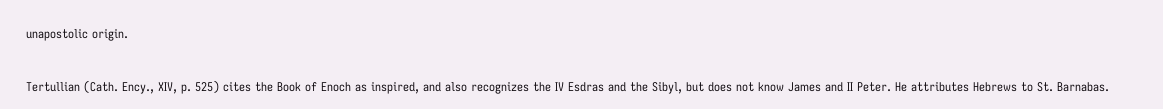unapostolic origin.

Tertullian (Cath. Ency., XIV, p. 525) cites the Book of Enoch as inspired, and also recognizes the IV Esdras and the Sibyl, but does not know James and II Peter. He attributes Hebrews to St. Barnabas.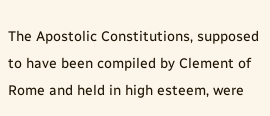The Apostolic Constitutions, supposed to have been compiled by Clement of Rome and held in high esteem, were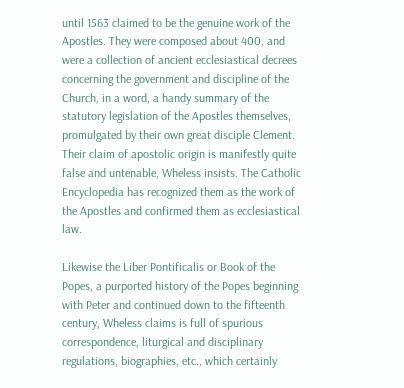until 1563 claimed to be the genuine work of the Apostles. They were composed about 400, and were a collection of ancient ecclesiastical decrees concerning the government and discipline of the Church, in a word, a handy summary of the statutory legislation of the Apostles themselves, promulgated by their own great disciple Clement. Their claim of apostolic origin is manifestly quite false and untenable, Wheless insists. The Catholic Encyclopedia has recognized them as the work of the Apostles and confirmed them as ecclesiastical law.

Likewise the Liber Pontificalis or Book of the Popes, a purported history of the Popes beginning with Peter and continued down to the fifteenth century, Wheless claims is full of spurious correspondence, liturgical and disciplinary regulations, biographies, etc., which certainly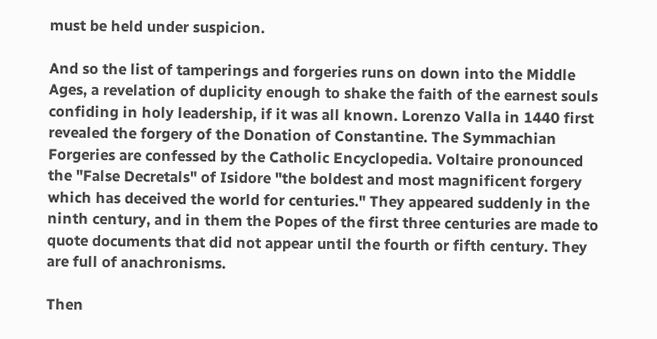must be held under suspicion.

And so the list of tamperings and forgeries runs on down into the Middle Ages, a revelation of duplicity enough to shake the faith of the earnest souls confiding in holy leadership, if it was all known. Lorenzo Valla in 1440 first revealed the forgery of the Donation of Constantine. The Symmachian Forgeries are confessed by the Catholic Encyclopedia. Voltaire pronounced the "False Decretals" of Isidore "the boldest and most magnificent forgery which has deceived the world for centuries." They appeared suddenly in the ninth century, and in them the Popes of the first three centuries are made to quote documents that did not appear until the fourth or fifth century. They are full of anachronisms.

Then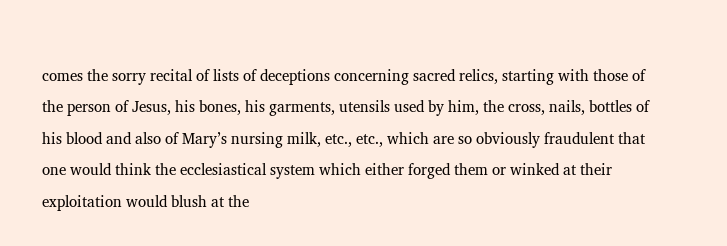comes the sorry recital of lists of deceptions concerning sacred relics, starting with those of the person of Jesus, his bones, his garments, utensils used by him, the cross, nails, bottles of his blood and also of Mary’s nursing milk, etc., etc., which are so obviously fraudulent that one would think the ecclesiastical system which either forged them or winked at their exploitation would blush at the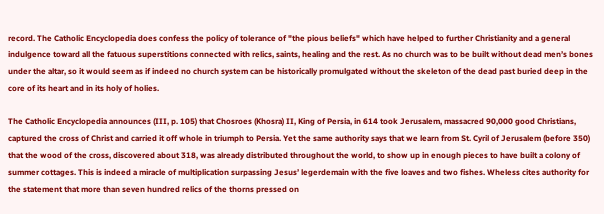record. The Catholic Encyclopedia does confess the policy of tolerance of "the pious beliefs" which have helped to further Christianity and a general indulgence toward all the fatuous superstitions connected with relics, saints, healing and the rest. As no church was to be built without dead men’s bones under the altar, so it would seem as if indeed no church system can be historically promulgated without the skeleton of the dead past buried deep in the core of its heart and in its holy of holies.

The Catholic Encyclopedia announces (III, p. 105) that Chosroes (Khosra) II, King of Persia, in 614 took Jerusalem, massacred 90,000 good Christians, captured the cross of Christ and carried it off whole in triumph to Persia. Yet the same authority says that we learn from St. Cyril of Jerusalem (before 350) that the wood of the cross, discovered about 318, was already distributed throughout the world, to show up in enough pieces to have built a colony of summer cottages. This is indeed a miracle of multiplication surpassing Jesus’ legerdemain with the five loaves and two fishes. Wheless cites authority for the statement that more than seven hundred relics of the thorns pressed on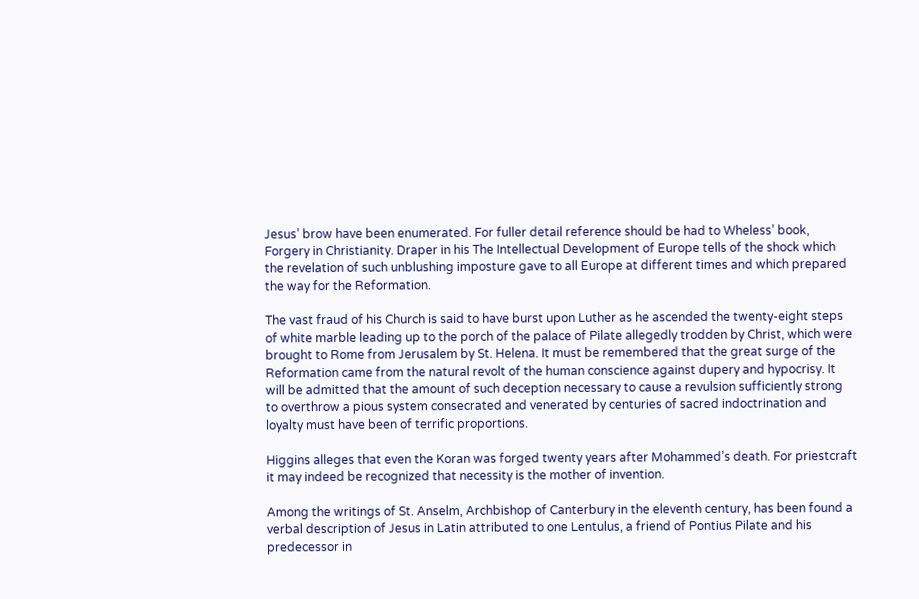Jesus’ brow have been enumerated. For fuller detail reference should be had to Wheless’ book, Forgery in Christianity. Draper in his The Intellectual Development of Europe tells of the shock which the revelation of such unblushing imposture gave to all Europe at different times and which prepared the way for the Reformation.

The vast fraud of his Church is said to have burst upon Luther as he ascended the twenty-eight steps of white marble leading up to the porch of the palace of Pilate allegedly trodden by Christ, which were brought to Rome from Jerusalem by St. Helena. It must be remembered that the great surge of the Reformation came from the natural revolt of the human conscience against dupery and hypocrisy. It will be admitted that the amount of such deception necessary to cause a revulsion sufficiently strong to overthrow a pious system consecrated and venerated by centuries of sacred indoctrination and loyalty must have been of terrific proportions.

Higgins alleges that even the Koran was forged twenty years after Mohammed’s death. For priestcraft it may indeed be recognized that necessity is the mother of invention.

Among the writings of St. Anselm, Archbishop of Canterbury in the eleventh century, has been found a verbal description of Jesus in Latin attributed to one Lentulus, a friend of Pontius Pilate and his predecessor in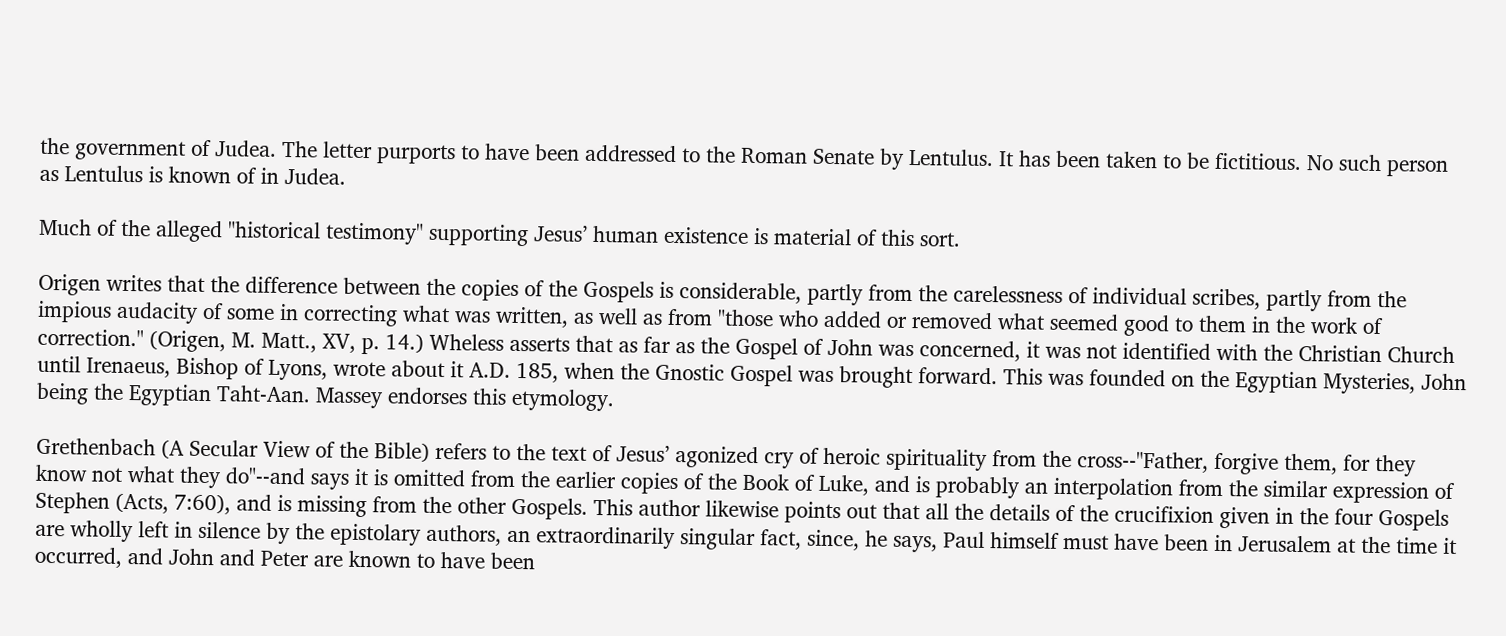the government of Judea. The letter purports to have been addressed to the Roman Senate by Lentulus. It has been taken to be fictitious. No such person as Lentulus is known of in Judea.

Much of the alleged "historical testimony" supporting Jesus’ human existence is material of this sort.

Origen writes that the difference between the copies of the Gospels is considerable, partly from the carelessness of individual scribes, partly from the impious audacity of some in correcting what was written, as well as from "those who added or removed what seemed good to them in the work of correction." (Origen, M. Matt., XV, p. 14.) Wheless asserts that as far as the Gospel of John was concerned, it was not identified with the Christian Church until Irenaeus, Bishop of Lyons, wrote about it A.D. 185, when the Gnostic Gospel was brought forward. This was founded on the Egyptian Mysteries, John being the Egyptian Taht-Aan. Massey endorses this etymology.

Grethenbach (A Secular View of the Bible) refers to the text of Jesus’ agonized cry of heroic spirituality from the cross--"Father, forgive them, for they know not what they do"--and says it is omitted from the earlier copies of the Book of Luke, and is probably an interpolation from the similar expression of Stephen (Acts, 7:60), and is missing from the other Gospels. This author likewise points out that all the details of the crucifixion given in the four Gospels are wholly left in silence by the epistolary authors, an extraordinarily singular fact, since, he says, Paul himself must have been in Jerusalem at the time it occurred, and John and Peter are known to have been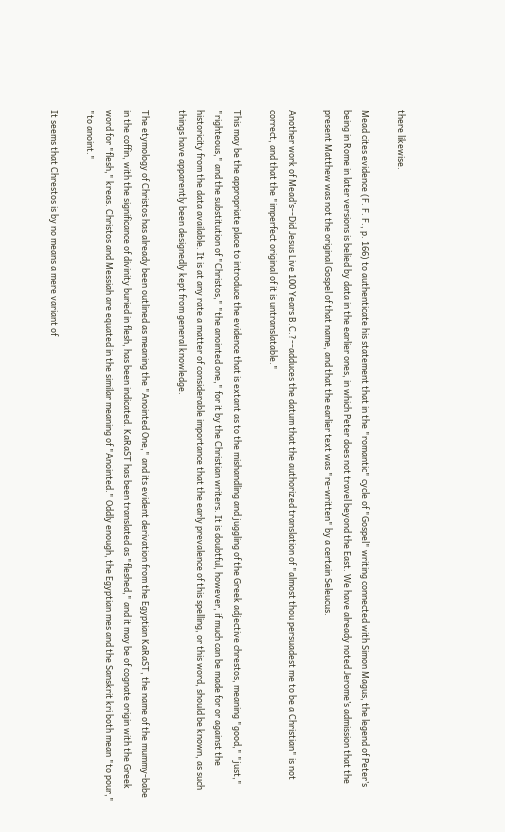there likewise.

Mead cites evidence (F. F. F., p. 166) to authenticate his statement that in the "romantic" cycle of "Gospel" writing connected with Simon Magus, the legend of Peter’s being in Rome in later versions is belied by data in the earlier ones, in which Peter does not travel beyond the East. We have already noted Jerome’s admission that the present Matthew was not the original Gospel of that name, and that the earlier text was "re-written" by a certain Seleucus.

Another work of Mead’s--Did Jesus Live 100 Years B.C.?--adduces the datum that the authorized translation of "almost thou persuadest me to be a Christian" is not correct, and that the "imperfect original of it is untranslatable."

This may be the appropriate place to introduce the evidence that is extant as to the mishandling and juggling of the Greek adjective chrestos, meaning "good," "just," "righteous," and the substitution of "Christos," "the anointed one," for it by the Christian writers. It is doubtful, however, if much can be made for or against the historicity from the data available. It is at any rate a matter of considerable importance that the early prevalence of this spelling, or this word, should be known, as such things have apparently been designedly kept from general knowledge.

The etymology of Christos has already been outlined as meaning the "Anointed One," and its evident derivation from the Egyptian KaRaST, the name of the mummy-babe in the coffin, with the significance of divinity buried in flesh, has been indicated. KaRaST has been translated as "fleshed," and it may be of cognate origin with the Greek word for "flesh," kreas. Christos and Messiah are equated in the similar meaning of "Anointed." Oddly enough, the Egyptian mes and the Sanskrit kri both mean "to pour," "to anoint."

It seems that Chrestos is by no means a mere variant of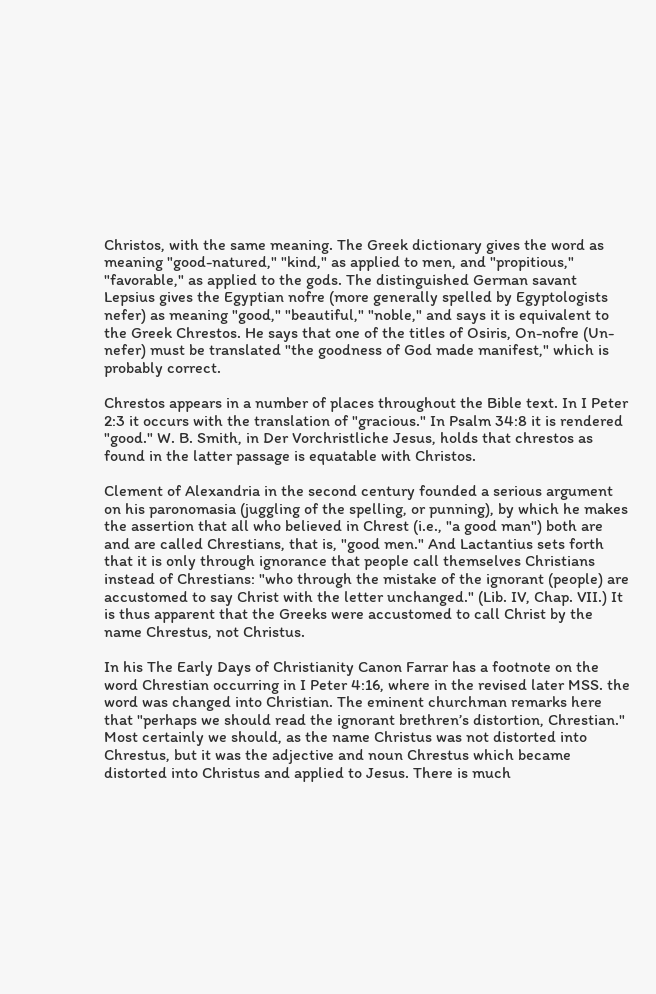Christos, with the same meaning. The Greek dictionary gives the word as meaning "good-natured," "kind," as applied to men, and "propitious," "favorable," as applied to the gods. The distinguished German savant Lepsius gives the Egyptian nofre (more generally spelled by Egyptologists nefer) as meaning "good," "beautiful," "noble," and says it is equivalent to the Greek Chrestos. He says that one of the titles of Osiris, On-nofre (Un-nefer) must be translated "the goodness of God made manifest," which is probably correct.

Chrestos appears in a number of places throughout the Bible text. In I Peter 2:3 it occurs with the translation of "gracious." In Psalm 34:8 it is rendered "good." W. B. Smith, in Der Vorchristliche Jesus, holds that chrestos as found in the latter passage is equatable with Christos.

Clement of Alexandria in the second century founded a serious argument on his paronomasia (juggling of the spelling, or punning), by which he makes the assertion that all who believed in Chrest (i.e., "a good man") both are and are called Chrestians, that is, "good men." And Lactantius sets forth that it is only through ignorance that people call themselves Christians instead of Chrestians: "who through the mistake of the ignorant (people) are accustomed to say Christ with the letter unchanged." (Lib. IV, Chap. VII.) It is thus apparent that the Greeks were accustomed to call Christ by the name Chrestus, not Christus.

In his The Early Days of Christianity Canon Farrar has a footnote on the word Chrestian occurring in I Peter 4:16, where in the revised later MSS. the word was changed into Christian. The eminent churchman remarks here that "perhaps we should read the ignorant brethren’s distortion, Chrestian." Most certainly we should, as the name Christus was not distorted into Chrestus, but it was the adjective and noun Chrestus which became distorted into Christus and applied to Jesus. There is much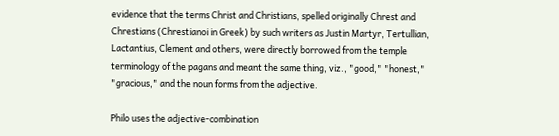evidence that the terms Christ and Christians, spelled originally Chrest and Chrestians (Chrestianoi in Greek) by such writers as Justin Martyr, Tertullian, Lactantius, Clement and others, were directly borrowed from the temple terminology of the pagans and meant the same thing, viz., "good," "honest," "gracious," and the noun forms from the adjective.

Philo uses the adjective-combination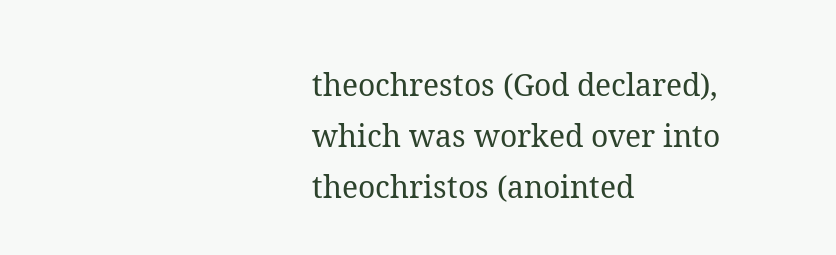theochrestos (God declared), which was worked over into theochristos (anointed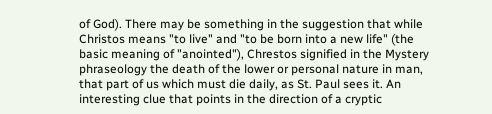of God). There may be something in the suggestion that while Christos means "to live" and "to be born into a new life" (the basic meaning of "anointed"), Chrestos signified in the Mystery phraseology the death of the lower or personal nature in man, that part of us which must die daily, as St. Paul sees it. An interesting clue that points in the direction of a cryptic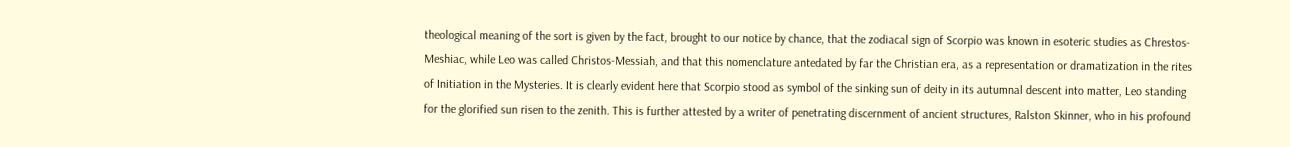theological meaning of the sort is given by the fact, brought to our notice by chance, that the zodiacal sign of Scorpio was known in esoteric studies as Chrestos-Meshiac, while Leo was called Christos-Messiah, and that this nomenclature antedated by far the Christian era, as a representation or dramatization in the rites of Initiation in the Mysteries. It is clearly evident here that Scorpio stood as symbol of the sinking sun of deity in its autumnal descent into matter, Leo standing for the glorified sun risen to the zenith. This is further attested by a writer of penetrating discernment of ancient structures, Ralston Skinner, who in his profound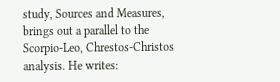study, Sources and Measures, brings out a parallel to the Scorpio-Leo, Chrestos-Christos analysis. He writes: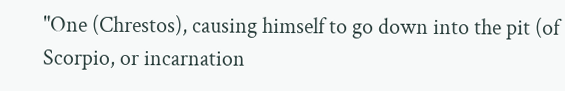"One (Chrestos), causing himself to go down into the pit (of Scorpio, or incarnation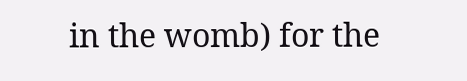in the womb) for the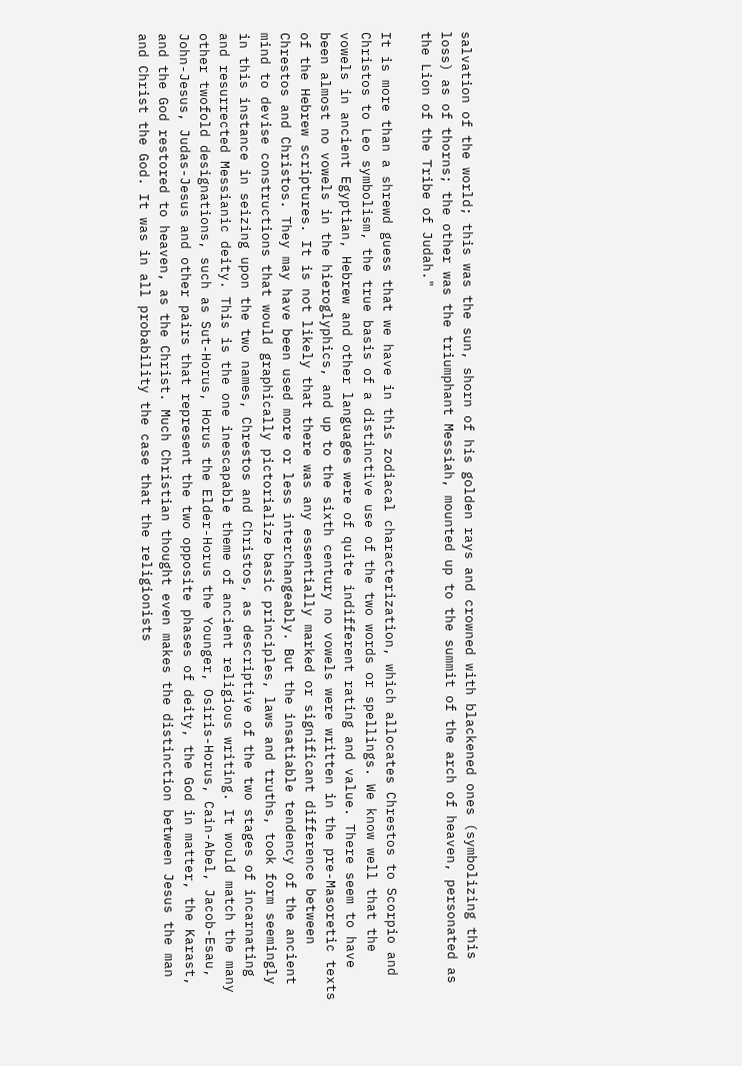salvation of the world; this was the sun, shorn of his golden rays and crowned with blackened ones (symbolizing this loss) as of thorns; the other was the triumphant Messiah, mounted up to the summit of the arch of heaven, personated as the Lion of the Tribe of Judah."

It is more than a shrewd guess that we have in this zodiacal characterization, which allocates Chrestos to Scorpio and Christos to Leo symbolism, the true basis of a distinctive use of the two words or spellings. We know well that the vowels in ancient Egyptian, Hebrew and other languages were of quite indifferent rating and value. There seem to have been almost no vowels in the hieroglyphics, and up to the sixth century no vowels were written in the pre-Masoretic texts of the Hebrew scriptures. It is not likely that there was any essentially marked or significant difference between Chrestos and Christos. They may have been used more or less interchangeably. But the insatiable tendency of the ancient mind to devise constructions that would graphically pictorialize basic principles, laws and truths, took form seemingly in this instance in seizing upon the two names, Chrestos and Christos, as descriptive of the two stages of incarnating and resurrected Messianic deity. This is the one inescapable theme of ancient religious writing. It would match the many other twofold designations, such as Sut-Horus, Horus the Elder-Horus the Younger, Osiris-Horus, Cain-Abel, Jacob-Esau, John-Jesus, Judas-Jesus and other pairs that represent the two opposite phases of deity, the God in matter, the Karast, and the God restored to heaven, as the Christ. Much Christian thought even makes the distinction between Jesus the man and Christ the God. It was in all probability the case that the religionists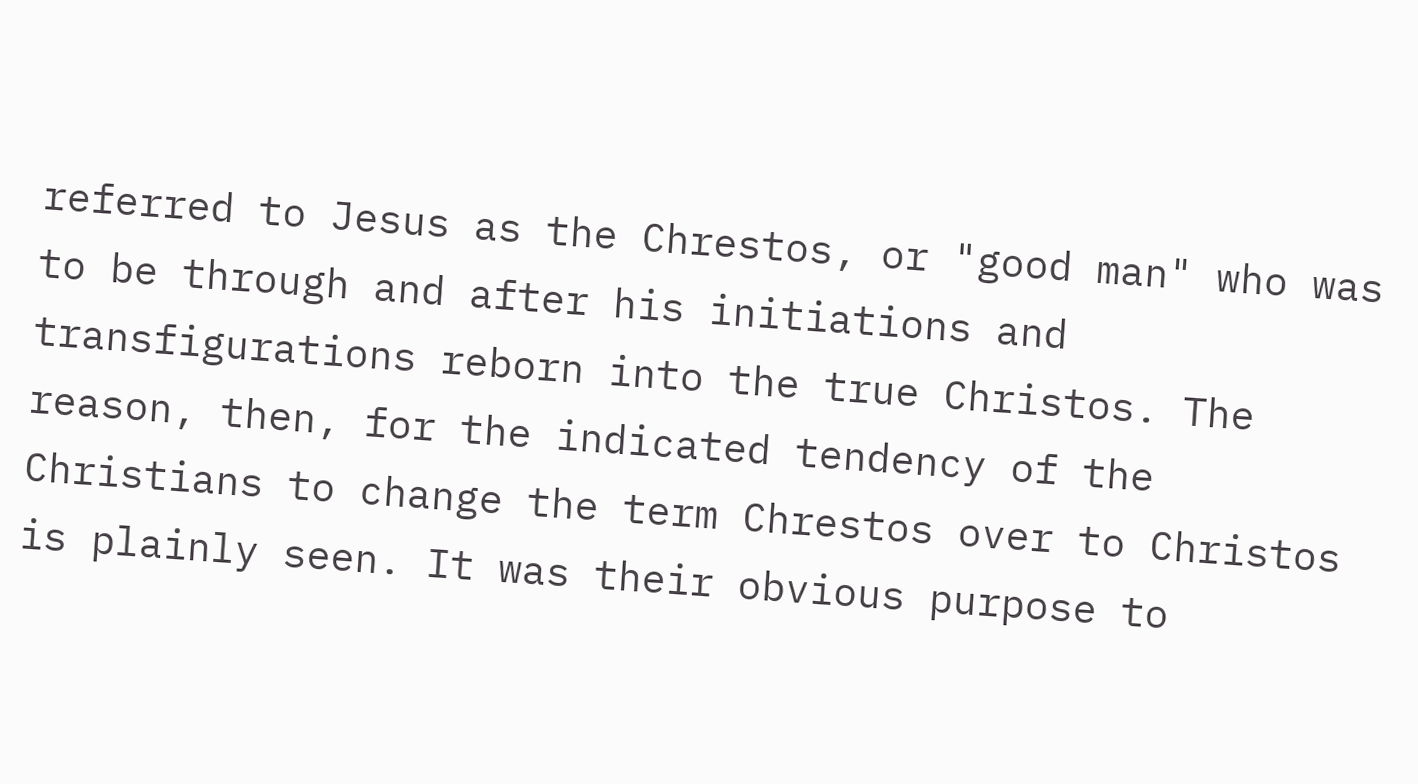referred to Jesus as the Chrestos, or "good man" who was to be through and after his initiations and transfigurations reborn into the true Christos. The reason, then, for the indicated tendency of the Christians to change the term Chrestos over to Christos is plainly seen. It was their obvious purpose to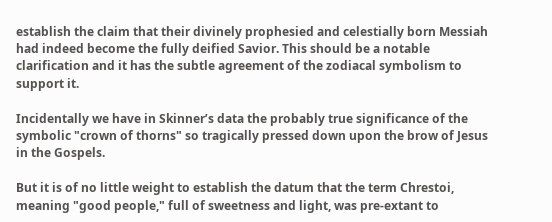establish the claim that their divinely prophesied and celestially born Messiah had indeed become the fully deified Savior. This should be a notable clarification and it has the subtle agreement of the zodiacal symbolism to support it.

Incidentally we have in Skinner’s data the probably true significance of the symbolic "crown of thorns" so tragically pressed down upon the brow of Jesus in the Gospels.

But it is of no little weight to establish the datum that the term Chrestoi, meaning "good people," full of sweetness and light, was pre-extant to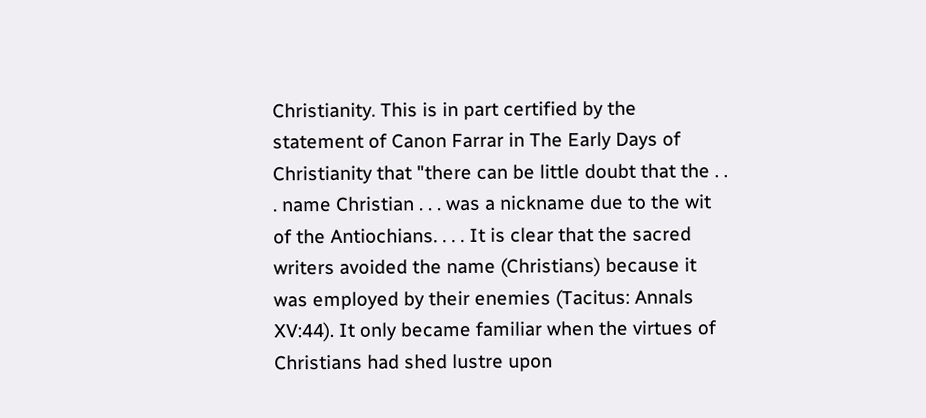Christianity. This is in part certified by the statement of Canon Farrar in The Early Days of Christianity that "there can be little doubt that the . . . name Christian . . . was a nickname due to the wit of the Antiochians. . . . It is clear that the sacred writers avoided the name (Christians) because it was employed by their enemies (Tacitus: Annals XV:44). It only became familiar when the virtues of Christians had shed lustre upon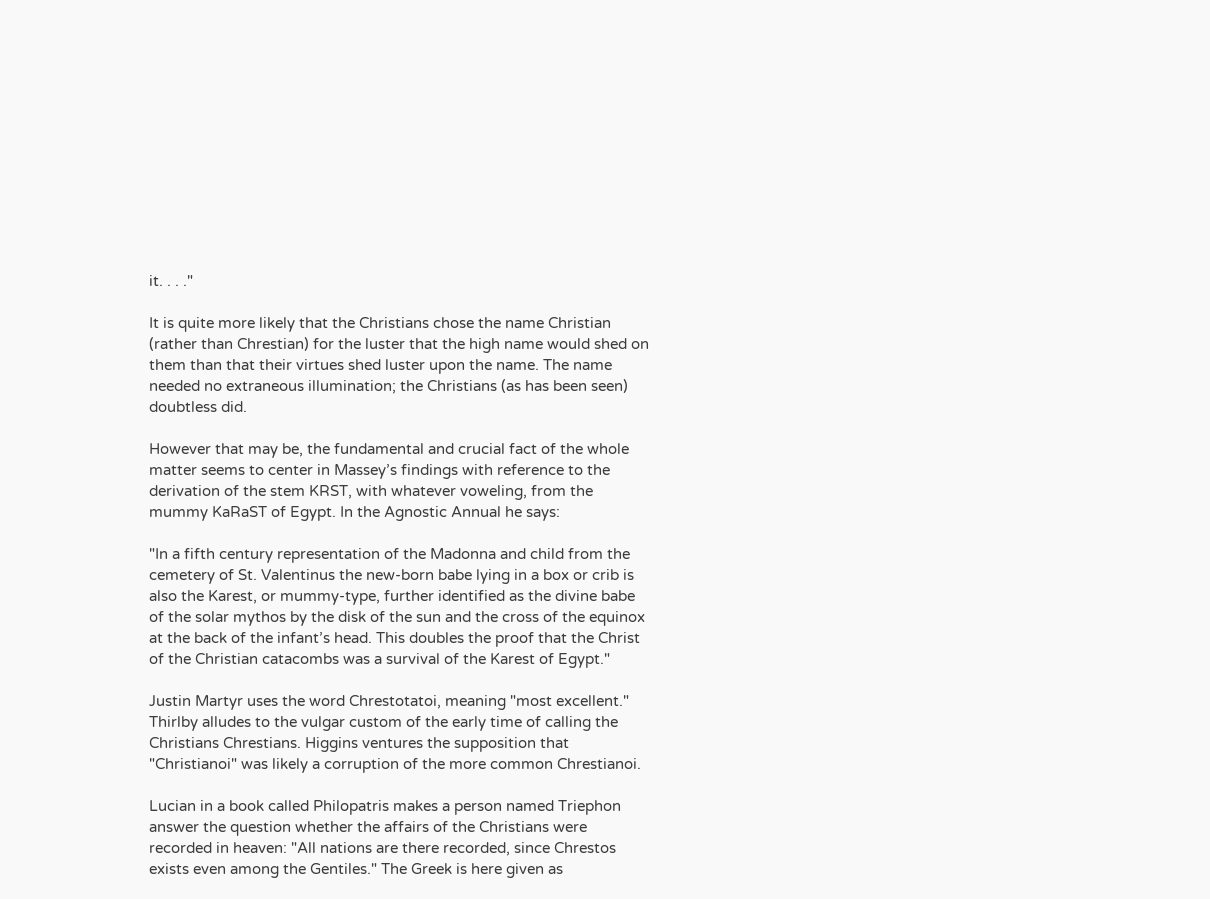it. . . ."

It is quite more likely that the Christians chose the name Christian (rather than Chrestian) for the luster that the high name would shed on them than that their virtues shed luster upon the name. The name needed no extraneous illumination; the Christians (as has been seen) doubtless did.

However that may be, the fundamental and crucial fact of the whole matter seems to center in Massey’s findings with reference to the derivation of the stem KRST, with whatever voweling, from the mummy KaRaST of Egypt. In the Agnostic Annual he says:

"In a fifth century representation of the Madonna and child from the cemetery of St. Valentinus the new-born babe lying in a box or crib is also the Karest, or mummy-type, further identified as the divine babe of the solar mythos by the disk of the sun and the cross of the equinox at the back of the infant’s head. This doubles the proof that the Christ of the Christian catacombs was a survival of the Karest of Egypt."

Justin Martyr uses the word Chrestotatoi, meaning "most excellent." Thirlby alludes to the vulgar custom of the early time of calling the Christians Chrestians. Higgins ventures the supposition that "Christianoi" was likely a corruption of the more common Chrestianoi.

Lucian in a book called Philopatris makes a person named Triephon answer the question whether the affairs of the Christians were recorded in heaven: "All nations are there recorded, since Chrestos exists even among the Gentiles." The Greek is here given as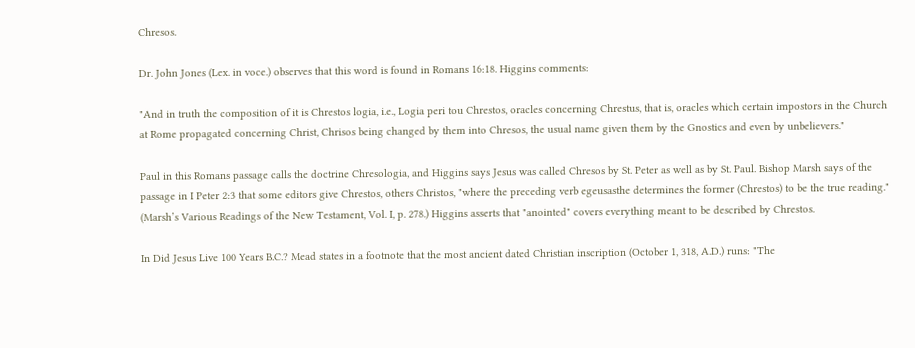Chresos.

Dr. John Jones (Lex. in voce.) observes that this word is found in Romans 16:18. Higgins comments:

"And in truth the composition of it is Chrestos logia, i.e., Logia peri tou Chrestos, oracles concerning Chrestus, that is, oracles which certain impostors in the Church at Rome propagated concerning Christ, Chrisos being changed by them into Chresos, the usual name given them by the Gnostics and even by unbelievers."

Paul in this Romans passage calls the doctrine Chresologia, and Higgins says Jesus was called Chresos by St. Peter as well as by St. Paul. Bishop Marsh says of the passage in I Peter 2:3 that some editors give Chrestos, others Christos, "where the preceding verb egeusasthe determines the former (Chrestos) to be the true reading." (Marsh’s Various Readings of the New Testament, Vol. I, p. 278.) Higgins asserts that "anointed" covers everything meant to be described by Chrestos.

In Did Jesus Live 100 Years B.C.? Mead states in a footnote that the most ancient dated Christian inscription (October 1, 318, A.D.) runs: "The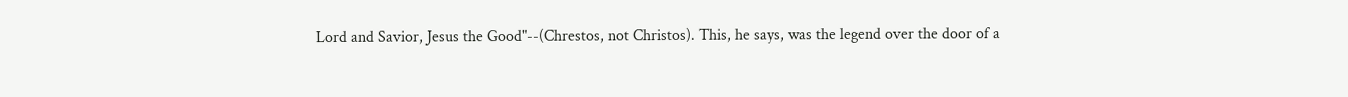Lord and Savior, Jesus the Good"--(Chrestos, not Christos). This, he says, was the legend over the door of a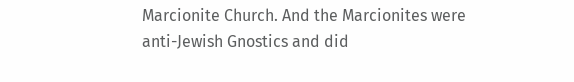Marcionite Church. And the Marcionites were anti-Jewish Gnostics and did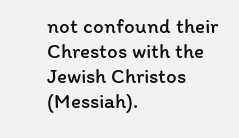not confound their Chrestos with the Jewish Christos (Messiah).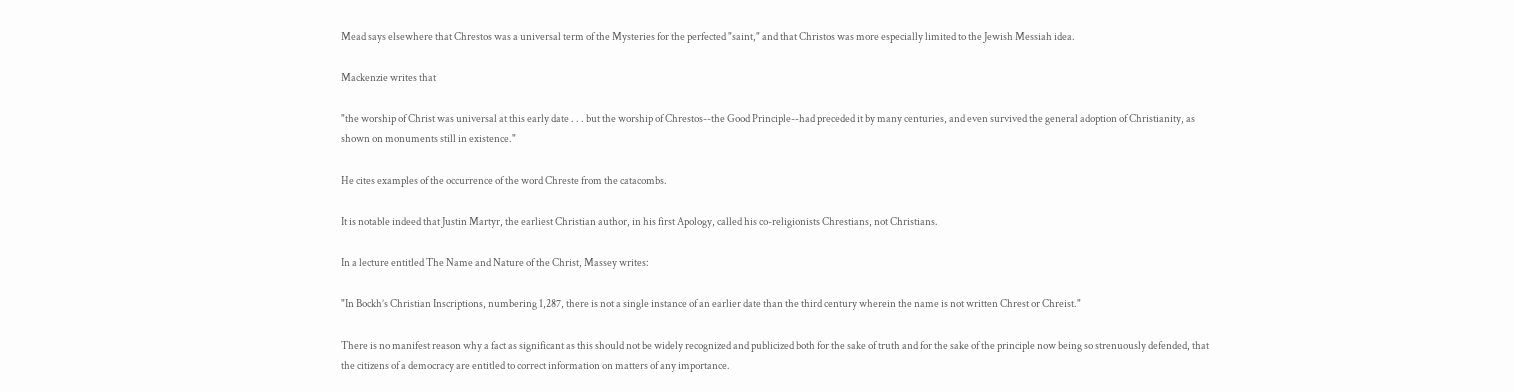Mead says elsewhere that Chrestos was a universal term of the Mysteries for the perfected "saint," and that Christos was more especially limited to the Jewish Messiah idea.

Mackenzie writes that

"the worship of Christ was universal at this early date . . . but the worship of Chrestos--the Good Principle--had preceded it by many centuries, and even survived the general adoption of Christianity, as shown on monuments still in existence."

He cites examples of the occurrence of the word Chreste from the catacombs.

It is notable indeed that Justin Martyr, the earliest Christian author, in his first Apology, called his co-religionists Chrestians, not Christians.

In a lecture entitled The Name and Nature of the Christ, Massey writes:

"In Bockh’s Christian Inscriptions, numbering 1,287, there is not a single instance of an earlier date than the third century wherein the name is not written Chrest or Chreist."

There is no manifest reason why a fact as significant as this should not be widely recognized and publicized both for the sake of truth and for the sake of the principle now being so strenuously defended, that the citizens of a democracy are entitled to correct information on matters of any importance.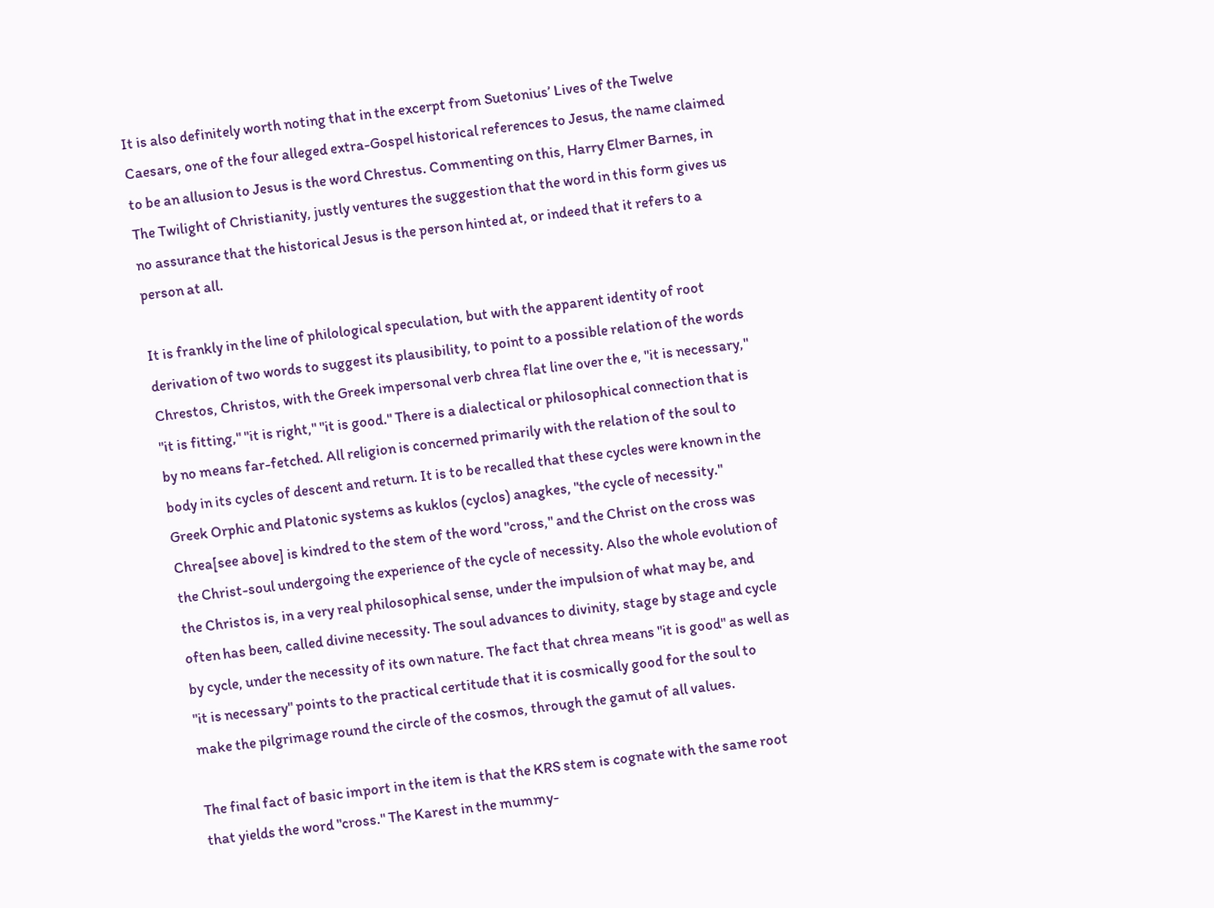It is also definitely worth noting that in the excerpt from Suetonius’ Lives of the Twelve Caesars, one of the four alleged extra-Gospel historical references to Jesus, the name claimed to be an allusion to Jesus is the word Chrestus. Commenting on this, Harry Elmer Barnes, in The Twilight of Christianity, justly ventures the suggestion that the word in this form gives us no assurance that the historical Jesus is the person hinted at, or indeed that it refers to a person at all.

It is frankly in the line of philological speculation, but with the apparent identity of root derivation of two words to suggest its plausibility, to point to a possible relation of the words Chrestos, Christos, with the Greek impersonal verb chrea flat line over the e, "it is necessary," "it is fitting," "it is right," "it is good." There is a dialectical or philosophical connection that is by no means far-fetched. All religion is concerned primarily with the relation of the soul to body in its cycles of descent and return. It is to be recalled that these cycles were known in the Greek Orphic and Platonic systems as kuklos (cyclos) anagkes, "the cycle of necessity." Chrea[see above] is kindred to the stem of the word "cross," and the Christ on the cross was the Christ-soul undergoing the experience of the cycle of necessity. Also the whole evolution of the Christos is, in a very real philosophical sense, under the impulsion of what may be, and often has been, called divine necessity. The soul advances to divinity, stage by stage and cycle by cycle, under the necessity of its own nature. The fact that chrea means "it is good" as well as "it is necessary" points to the practical certitude that it is cosmically good for the soul to make the pilgrimage round the circle of the cosmos, through the gamut of all values.

The final fact of basic import in the item is that the KRS stem is cognate with the same root that yields the word "cross." The Karest in the mummy-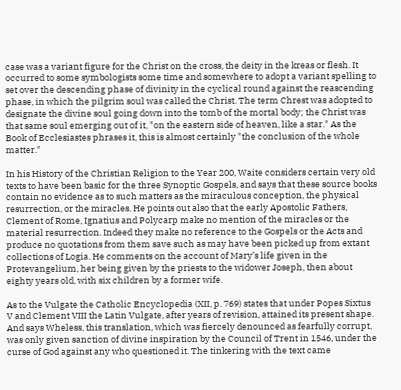case was a variant figure for the Christ on the cross, the deity in the kreas or flesh. It occurred to some symbologists some time and somewhere to adopt a variant spelling to set over the descending phase of divinity in the cyclical round against the reascending phase, in which the pilgrim soul was called the Christ. The term Chrest was adopted to designate the divine soul going down into the tomb of the mortal body; the Christ was that same soul emerging out of it, "on the eastern side of heaven, like a star." As the Book of Ecclesiastes phrases it, this is almost certainly "the conclusion of the whole matter."

In his History of the Christian Religion to the Year 200, Waite considers certain very old texts to have been basic for the three Synoptic Gospels, and says that these source books contain no evidence as to such matters as the miraculous conception, the physical resurrection, or the miracles. He points out also that the early Apostolic Fathers, Clement of Rome, Ignatius and Polycarp make no mention of the miracles or the material resurrection. Indeed they make no reference to the Gospels or the Acts and produce no quotations from them save such as may have been picked up from extant collections of Logia. He comments on the account of Mary’s life given in the Protevangelium, her being given by the priests to the widower Joseph, then about eighty years old, with six children by a former wife.

As to the Vulgate the Catholic Encyclopedia (XII, p. 769) states that under Popes Sixtus V and Clement VIII the Latin Vulgate, after years of revision, attained its present shape. And says Wheless, this translation, which was fiercely denounced as fearfully corrupt, was only given sanction of divine inspiration by the Council of Trent in 1546, under the curse of God against any who questioned it. The tinkering with the text came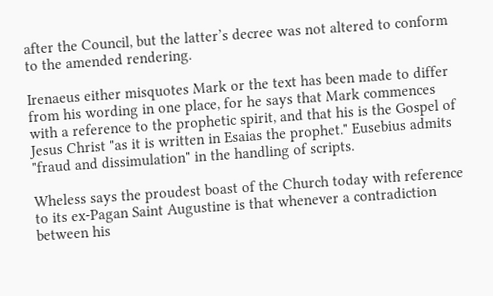after the Council, but the latter’s decree was not altered to conform to the amended rendering.

Irenaeus either misquotes Mark or the text has been made to differ from his wording in one place, for he says that Mark commences with a reference to the prophetic spirit, and that his is the Gospel of Jesus Christ "as it is written in Esaias the prophet." Eusebius admits "fraud and dissimulation" in the handling of scripts.

Wheless says the proudest boast of the Church today with reference to its ex-Pagan Saint Augustine is that whenever a contradiction between his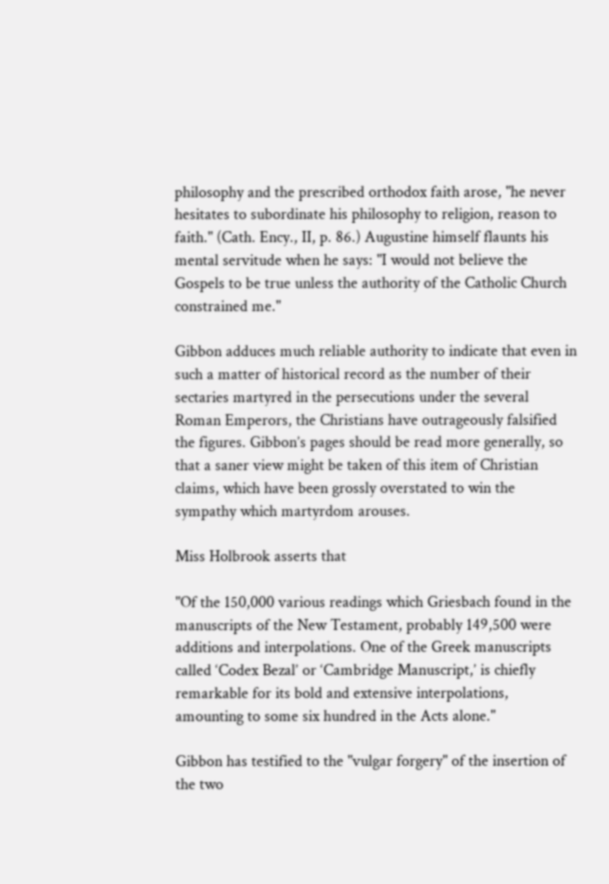philosophy and the prescribed orthodox faith arose, "he never hesitates to subordinate his philosophy to religion, reason to faith." (Cath. Ency., II, p. 86.) Augustine himself flaunts his mental servitude when he says: "I would not believe the Gospels to be true unless the authority of the Catholic Church constrained me."

Gibbon adduces much reliable authority to indicate that even in such a matter of historical record as the number of their sectaries martyred in the persecutions under the several Roman Emperors, the Christians have outrageously falsified the figures. Gibbon’s pages should be read more generally, so that a saner view might be taken of this item of Christian claims, which have been grossly overstated to win the sympathy which martyrdom arouses.

Miss Holbrook asserts that

"Of the 150,000 various readings which Griesbach found in the manuscripts of the New Testament, probably 149,500 were additions and interpolations. One of the Greek manuscripts called ‘Codex Bezal’ or ‘Cambridge Manuscript,’ is chiefly remarkable for its bold and extensive interpolations, amounting to some six hundred in the Acts alone."

Gibbon has testified to the "vulgar forgery" of the insertion of the two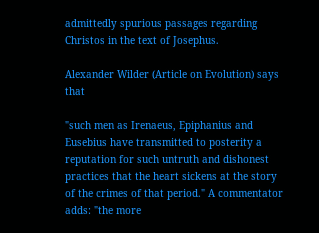admittedly spurious passages regarding Christos in the text of Josephus.

Alexander Wilder (Article on Evolution) says that

"such men as Irenaeus, Epiphanius and Eusebius have transmitted to posterity a reputation for such untruth and dishonest practices that the heart sickens at the story of the crimes of that period." A commentator adds: "the more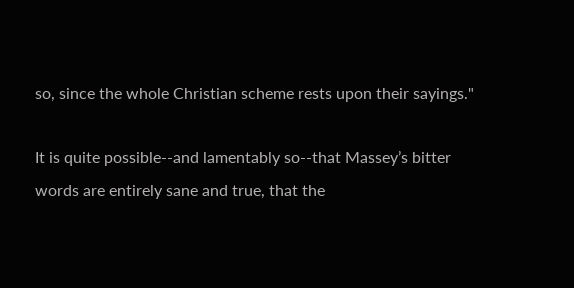so, since the whole Christian scheme rests upon their sayings."

It is quite possible--and lamentably so--that Massey’s bitter words are entirely sane and true, that the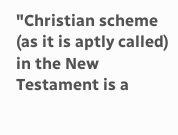"Christian scheme (as it is aptly called) in the New Testament is a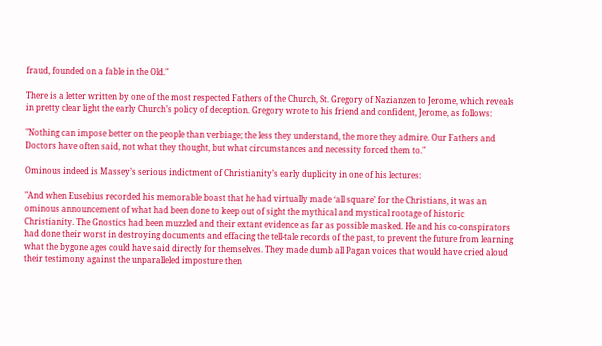fraud, founded on a fable in the Old."

There is a letter written by one of the most respected Fathers of the Church, St. Gregory of Nazianzen to Jerome, which reveals in pretty clear light the early Church’s policy of deception. Gregory wrote to his friend and confident, Jerome, as follows:

"Nothing can impose better on the people than verbiage; the less they understand, the more they admire. Our Fathers and Doctors have often said, not what they thought, but what circumstances and necessity forced them to."

Ominous indeed is Massey’s serious indictment of Christianity’s early duplicity in one of his lectures:

"And when Eusebius recorded his memorable boast that he had virtually made ‘all square’ for the Christians, it was an ominous announcement of what had been done to keep out of sight the mythical and mystical rootage of historic Christianity. The Gnostics had been muzzled and their extant evidence as far as possible masked. He and his co-conspirators had done their worst in destroying documents and effacing the tell-tale records of the past, to prevent the future from learning what the bygone ages could have said directly for themselves. They made dumb all Pagan voices that would have cried aloud their testimony against the unparalleled imposture then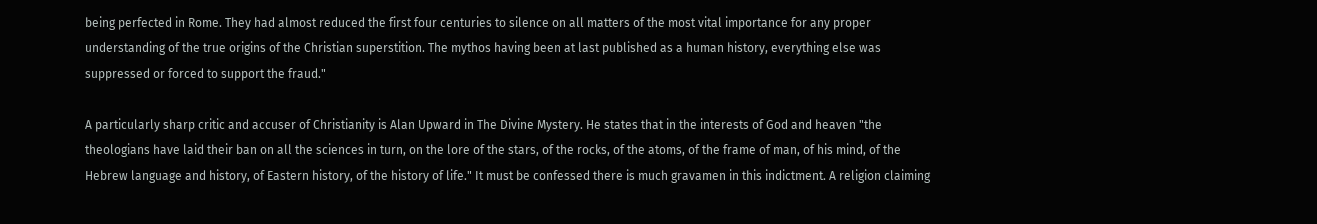being perfected in Rome. They had almost reduced the first four centuries to silence on all matters of the most vital importance for any proper understanding of the true origins of the Christian superstition. The mythos having been at last published as a human history, everything else was suppressed or forced to support the fraud."

A particularly sharp critic and accuser of Christianity is Alan Upward in The Divine Mystery. He states that in the interests of God and heaven "the theologians have laid their ban on all the sciences in turn, on the lore of the stars, of the rocks, of the atoms, of the frame of man, of his mind, of the Hebrew language and history, of Eastern history, of the history of life." It must be confessed there is much gravamen in this indictment. A religion claiming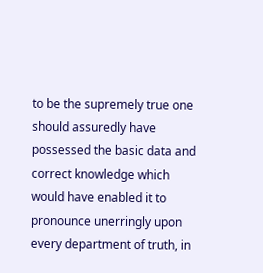to be the supremely true one should assuredly have possessed the basic data and correct knowledge which would have enabled it to pronounce unerringly upon every department of truth, in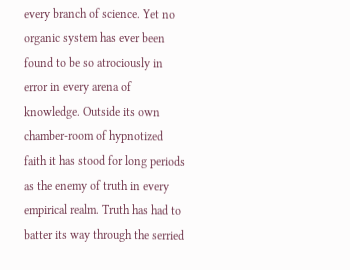every branch of science. Yet no organic system has ever been found to be so atrociously in error in every arena of knowledge. Outside its own chamber-room of hypnotized faith it has stood for long periods as the enemy of truth in every empirical realm. Truth has had to batter its way through the serried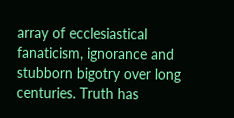array of ecclesiastical fanaticism, ignorance and stubborn bigotry over long centuries. Truth has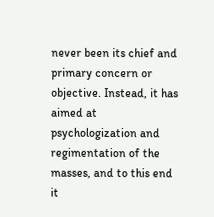never been its chief and primary concern or objective. Instead, it has aimed at psychologization and regimentation of the masses, and to this end it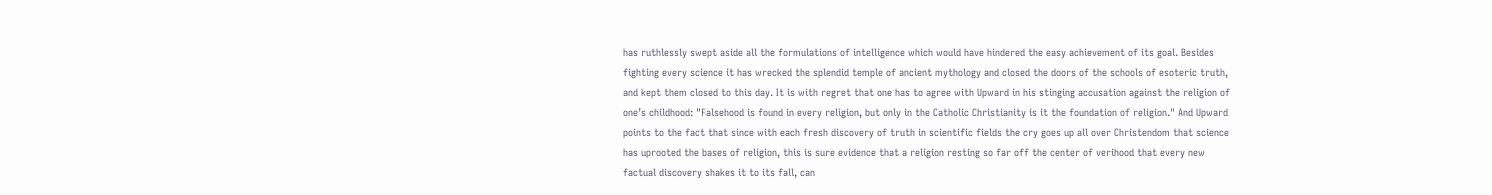has ruthlessly swept aside all the formulations of intelligence which would have hindered the easy achievement of its goal. Besides fighting every science it has wrecked the splendid temple of ancient mythology and closed the doors of the schools of esoteric truth, and kept them closed to this day. It is with regret that one has to agree with Upward in his stinging accusation against the religion of one’s childhood: "Falsehood is found in every religion, but only in the Catholic Christianity is it the foundation of religion." And Upward points to the fact that since with each fresh discovery of truth in scientific fields the cry goes up all over Christendom that science has uprooted the bases of religion, this is sure evidence that a religion resting so far off the center of verihood that every new factual discovery shakes it to its fall, can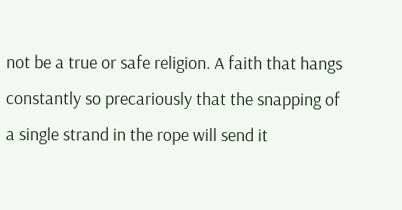not be a true or safe religion. A faith that hangs constantly so precariously that the snapping of a single strand in the rope will send it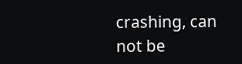crashing, can not be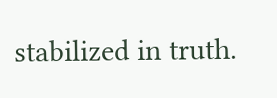stabilized in truth.